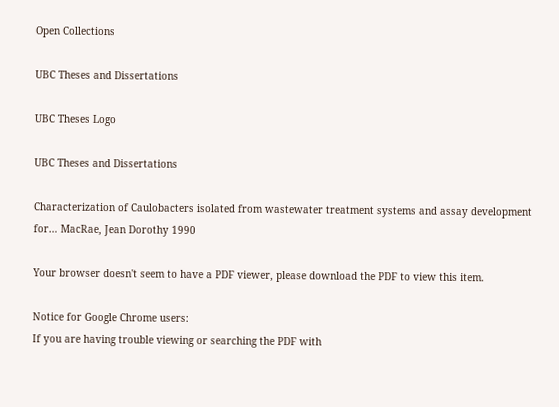Open Collections

UBC Theses and Dissertations

UBC Theses Logo

UBC Theses and Dissertations

Characterization of Caulobacters isolated from wastewater treatment systems and assay development for… MacRae, Jean Dorothy 1990

Your browser doesn't seem to have a PDF viewer, please download the PDF to view this item.

Notice for Google Chrome users:
If you are having trouble viewing or searching the PDF with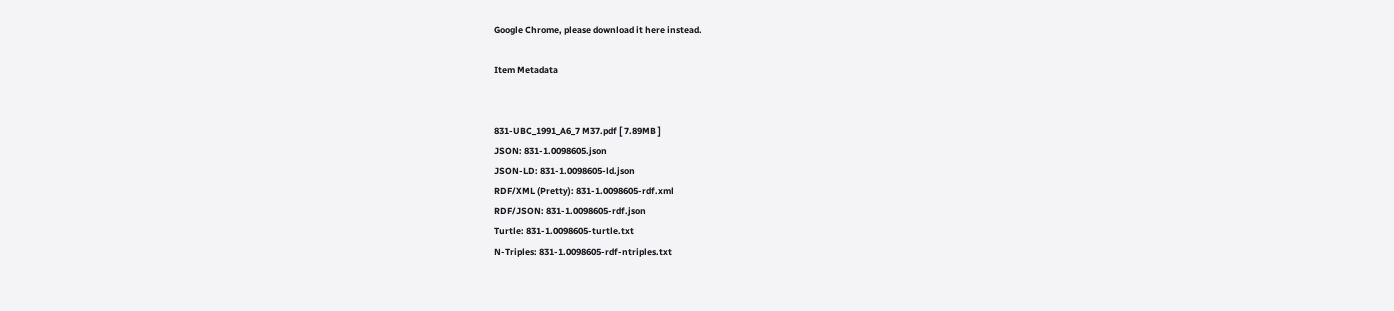Google Chrome, please download it here instead.

Item Metadata


831-UBC_1991_A6_7 M37.pdf [ 7.89MB ]
JSON: 831-1.0098605.json
JSON-LD: 831-1.0098605-ld.json
RDF/XML (Pretty): 831-1.0098605-rdf.xml
RDF/JSON: 831-1.0098605-rdf.json
Turtle: 831-1.0098605-turtle.txt
N-Triples: 831-1.0098605-rdf-ntriples.txt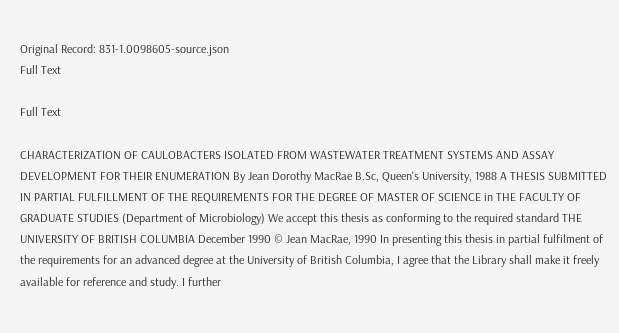Original Record: 831-1.0098605-source.json
Full Text

Full Text

CHARACTERIZATION OF CAULOBACTERS ISOLATED FROM WASTEWATER TREATMENT SYSTEMS AND ASSAY DEVELOPMENT FOR THEIR ENUMERATION By Jean Dorothy MacRae B.Sc, Queen's University, 1988 A THESIS SUBMITTED IN PARTIAL FULFILLMENT OF THE REQUIREMENTS FOR THE DEGREE OF MASTER OF SCIENCE in THE FACULTY OF GRADUATE STUDIES (Department of Microbiology) We accept this thesis as conforming to the required standard THE UNIVERSITY OF BRITISH COLUMBIA December 1990 © Jean MacRae, 1990 In presenting this thesis in partial fulfilment of the requirements for an advanced degree at the University of British Columbia, I agree that the Library shall make it freely available for reference and study. I further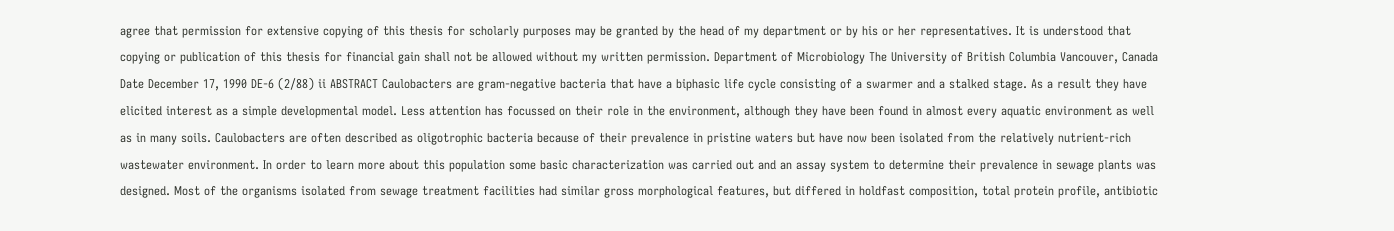agree that permission for extensive copying of this thesis for scholarly purposes may be granted by the head of my department or by his or her representatives. It is understood that copying or publication of this thesis for financial gain shall not be allowed without my written permission. Department of Microbiology The University of British Columbia Vancouver, Canada Date December 17, 1990 DE-6 (2/88) ii ABSTRACT Caulobacters are gram-negative bacteria that have a biphasic life cycle consisting of a swarmer and a stalked stage. As a result they have elicited interest as a simple developmental model. Less attention has focussed on their role in the environment, although they have been found in almost every aquatic environment as well as in many soils. Caulobacters are often described as oligotrophic bacteria because of their prevalence in pristine waters but have now been isolated from the relatively nutrient-rich wastewater environment. In order to learn more about this population some basic characterization was carried out and an assay system to determine their prevalence in sewage plants was designed. Most of the organisms isolated from sewage treatment facilities had similar gross morphological features, but differed in holdfast composition, total protein profile, antibiotic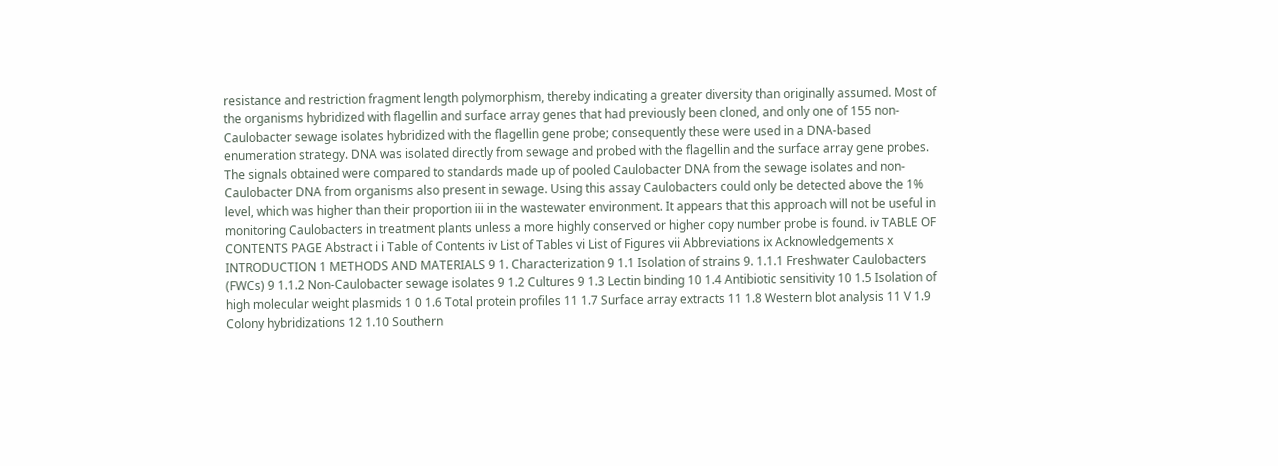resistance and restriction fragment length polymorphism, thereby indicating a greater diversity than originally assumed. Most of the organisms hybridized with flagellin and surface array genes that had previously been cloned, and only one of 155 non-Caulobacter sewage isolates hybridized with the flagellin gene probe; consequently these were used in a DNA-based enumeration strategy. DNA was isolated directly from sewage and probed with the flagellin and the surface array gene probes. The signals obtained were compared to standards made up of pooled Caulobacter DNA from the sewage isolates and non-Caulobacter DNA from organisms also present in sewage. Using this assay Caulobacters could only be detected above the 1% level, which was higher than their proportion iii in the wastewater environment. It appears that this approach will not be useful in monitoring Caulobacters in treatment plants unless a more highly conserved or higher copy number probe is found. iv TABLE OF CONTENTS PAGE Abstract i i Table of Contents iv List of Tables vi List of Figures vii Abbreviations ix Acknowledgements x INTRODUCTION 1 METHODS AND MATERIALS 9 1. Characterization 9 1.1 Isolation of strains 9. 1.1.1 Freshwater Caulobacters (FWCs) 9 1.1.2 Non-Caulobacter sewage isolates 9 1.2 Cultures 9 1.3 Lectin binding 10 1.4 Antibiotic sensitivity 10 1.5 Isolation of high molecular weight plasmids 1 0 1.6 Total protein profiles 11 1.7 Surface array extracts 11 1.8 Western blot analysis 11 V 1.9 Colony hybridizations 12 1.10 Southern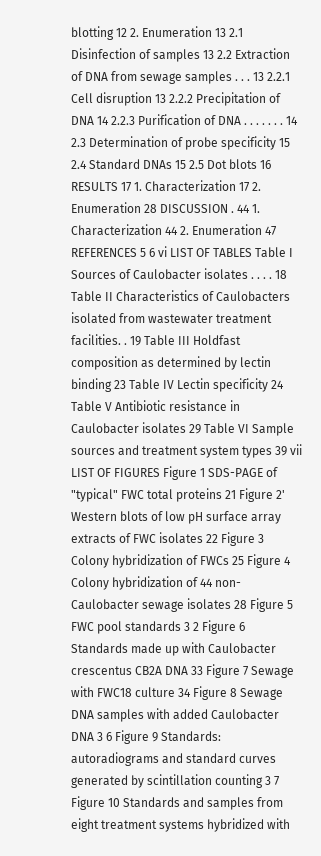blotting 12 2. Enumeration 13 2.1 Disinfection of samples 13 2.2 Extraction of DNA from sewage samples . . . 13 2.2.1 Cell disruption 13 2.2.2 Precipitation of DNA 14 2.2.3 Purification of DNA . . . . . . . 14 2.3 Determination of probe specificity 15 2.4 Standard DNAs 15 2.5 Dot blots 16 RESULTS 17 1. Characterization 17 2. Enumeration 28 DISCUSSION . 44 1. Characterization 44 2. Enumeration 47 REFERENCES 5 6 vi LIST OF TABLES Table I Sources of Caulobacter isolates . . . . 18 Table II Characteristics of Caulobacters isolated from wastewater treatment facilities. . 19 Table III Holdfast composition as determined by lectin binding 23 Table IV Lectin specificity 24 Table V Antibiotic resistance in Caulobacter isolates 29 Table VI Sample sources and treatment system types 39 vii LIST OF FIGURES Figure 1 SDS-PAGE of "typical" FWC total proteins 21 Figure 2' Western blots of low pH surface array extracts of FWC isolates 22 Figure 3 Colony hybridization of FWCs 25 Figure 4 Colony hybridization of 44 non-Caulobacter sewage isolates 28 Figure 5 FWC pool standards 3 2 Figure 6 Standards made up with Caulobacter crescentus CB2A DNA 33 Figure 7 Sewage with FWC18 culture 34 Figure 8 Sewage DNA samples with added Caulobacter DNA 3 6 Figure 9 Standards: autoradiograms and standard curves generated by scintillation counting 3 7 Figure 10 Standards and samples from eight treatment systems hybridized with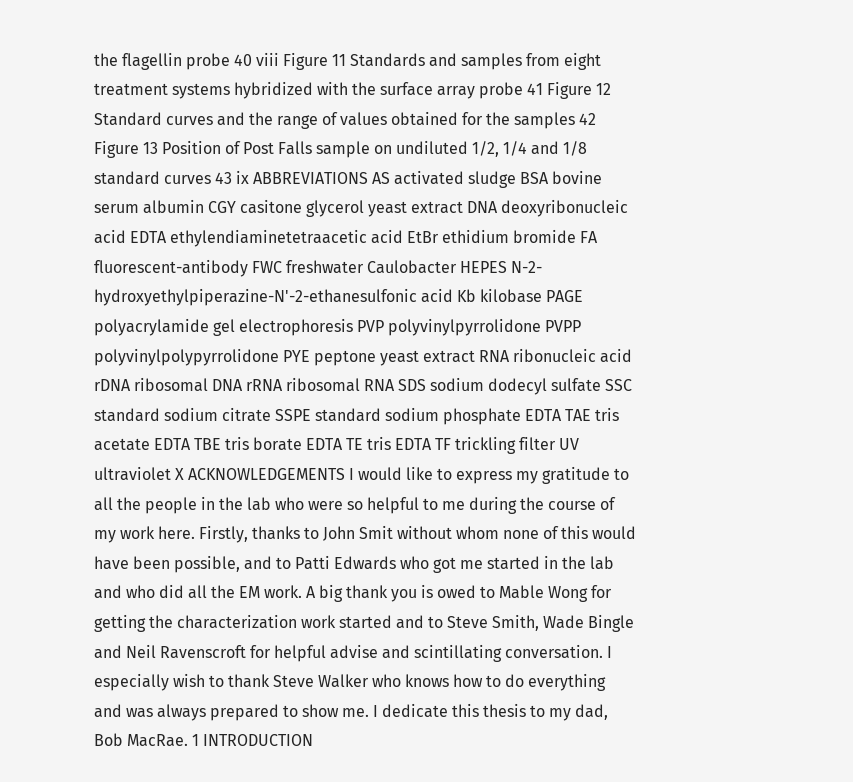the flagellin probe 40 viii Figure 11 Standards and samples from eight treatment systems hybridized with the surface array probe 41 Figure 12 Standard curves and the range of values obtained for the samples 42 Figure 13 Position of Post Falls sample on undiluted 1/2, 1/4 and 1/8 standard curves 43 ix ABBREVIATIONS AS activated sludge BSA bovine serum albumin CGY casitone glycerol yeast extract DNA deoxyribonucleic acid EDTA ethylendiaminetetraacetic acid EtBr ethidium bromide FA fluorescent-antibody FWC freshwater Caulobacter HEPES N-2-hydroxyethylpiperazine-N'-2-ethanesulfonic acid Kb kilobase PAGE polyacrylamide gel electrophoresis PVP polyvinylpyrrolidone PVPP polyvinylpolypyrrolidone PYE peptone yeast extract RNA ribonucleic acid rDNA ribosomal DNA rRNA ribosomal RNA SDS sodium dodecyl sulfate SSC standard sodium citrate SSPE standard sodium phosphate EDTA TAE tris acetate EDTA TBE tris borate EDTA TE tris EDTA TF trickling filter UV ultraviolet X ACKNOWLEDGEMENTS I would like to express my gratitude to all the people in the lab who were so helpful to me during the course of my work here. Firstly, thanks to John Smit without whom none of this would have been possible, and to Patti Edwards who got me started in the lab and who did all the EM work. A big thank you is owed to Mable Wong for getting the characterization work started and to Steve Smith, Wade Bingle and Neil Ravenscroft for helpful advise and scintillating conversation. I especially wish to thank Steve Walker who knows how to do everything and was always prepared to show me. I dedicate this thesis to my dad, Bob MacRae. 1 INTRODUCTION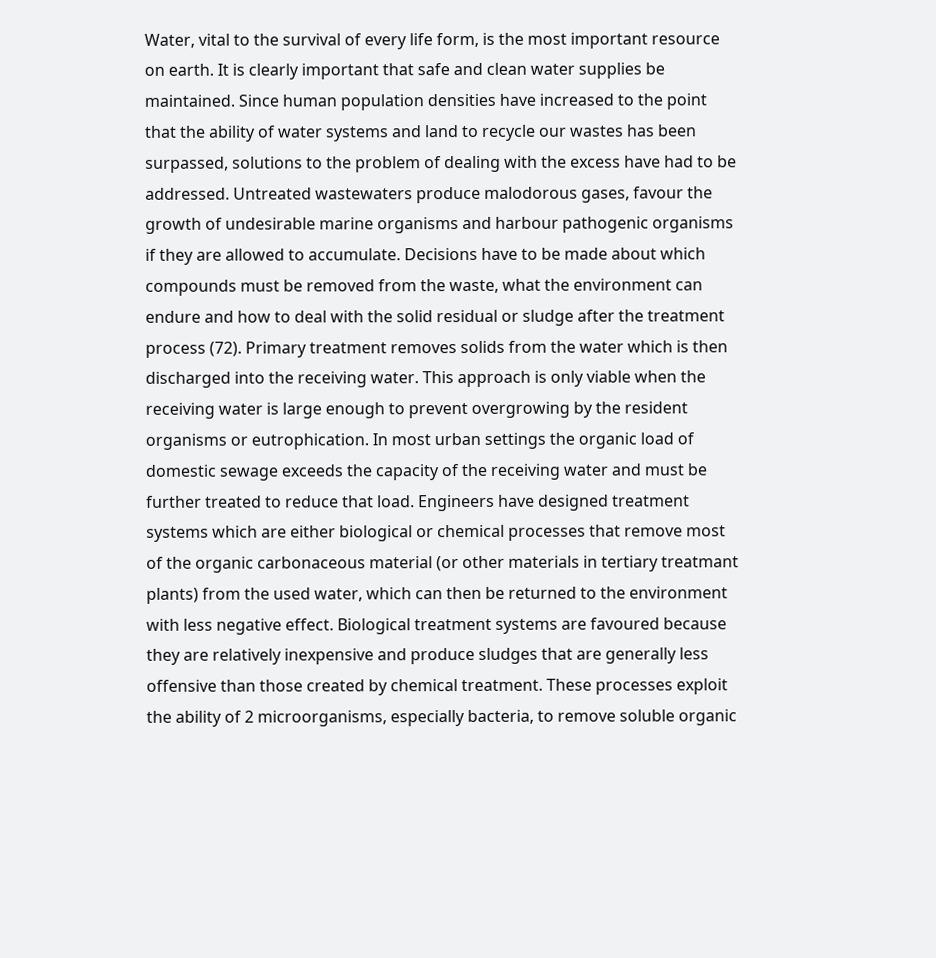Water, vital to the survival of every life form, is the most important resource on earth. It is clearly important that safe and clean water supplies be maintained. Since human population densities have increased to the point that the ability of water systems and land to recycle our wastes has been surpassed, solutions to the problem of dealing with the excess have had to be addressed. Untreated wastewaters produce malodorous gases, favour the growth of undesirable marine organisms and harbour pathogenic organisms if they are allowed to accumulate. Decisions have to be made about which compounds must be removed from the waste, what the environment can endure and how to deal with the solid residual or sludge after the treatment process (72). Primary treatment removes solids from the water which is then discharged into the receiving water. This approach is only viable when the receiving water is large enough to prevent overgrowing by the resident organisms or eutrophication. In most urban settings the organic load of domestic sewage exceeds the capacity of the receiving water and must be further treated to reduce that load. Engineers have designed treatment systems which are either biological or chemical processes that remove most of the organic carbonaceous material (or other materials in tertiary treatmant plants) from the used water, which can then be returned to the environment with less negative effect. Biological treatment systems are favoured because they are relatively inexpensive and produce sludges that are generally less offensive than those created by chemical treatment. These processes exploit the ability of 2 microorganisms, especially bacteria, to remove soluble organic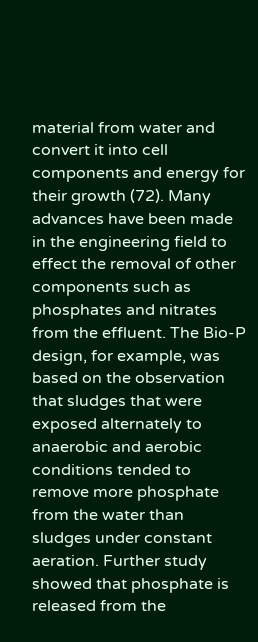material from water and convert it into cell components and energy for their growth (72). Many advances have been made in the engineering field to effect the removal of other components such as phosphates and nitrates from the effluent. The Bio-P design, for example, was based on the observation that sludges that were exposed alternately to anaerobic and aerobic conditions tended to remove more phosphate from the water than sludges under constant aeration. Further study showed that phosphate is released from the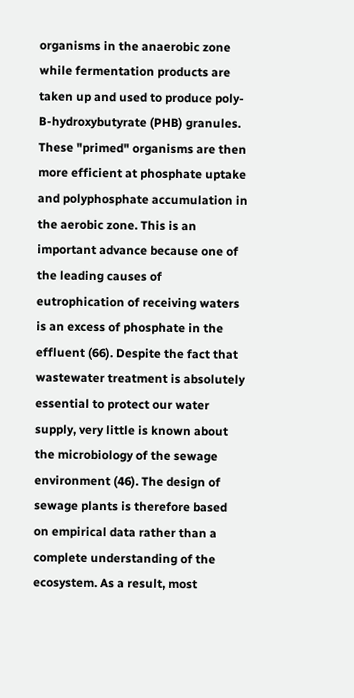organisms in the anaerobic zone while fermentation products are taken up and used to produce poly-B-hydroxybutyrate (PHB) granules. These "primed" organisms are then more efficient at phosphate uptake and polyphosphate accumulation in the aerobic zone. This is an important advance because one of the leading causes of eutrophication of receiving waters is an excess of phosphate in the effluent (66). Despite the fact that wastewater treatment is absolutely essential to protect our water supply, very little is known about the microbiology of the sewage environment (46). The design of sewage plants is therefore based on empirical data rather than a complete understanding of the ecosystem. As a result, most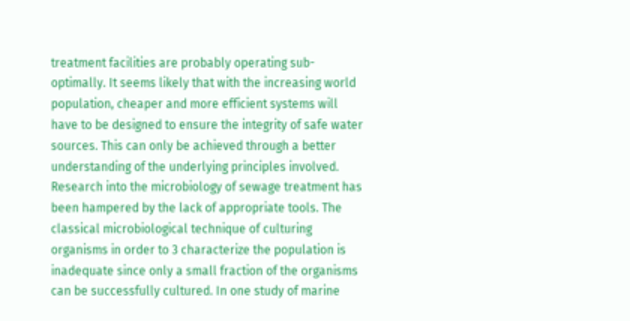treatment facilities are probably operating sub-optimally. It seems likely that with the increasing world population, cheaper and more efficient systems will have to be designed to ensure the integrity of safe water sources. This can only be achieved through a better understanding of the underlying principles involved. Research into the microbiology of sewage treatment has been hampered by the lack of appropriate tools. The classical microbiological technique of culturing organisms in order to 3 characterize the population is inadequate since only a small fraction of the organisms can be successfully cultured. In one study of marine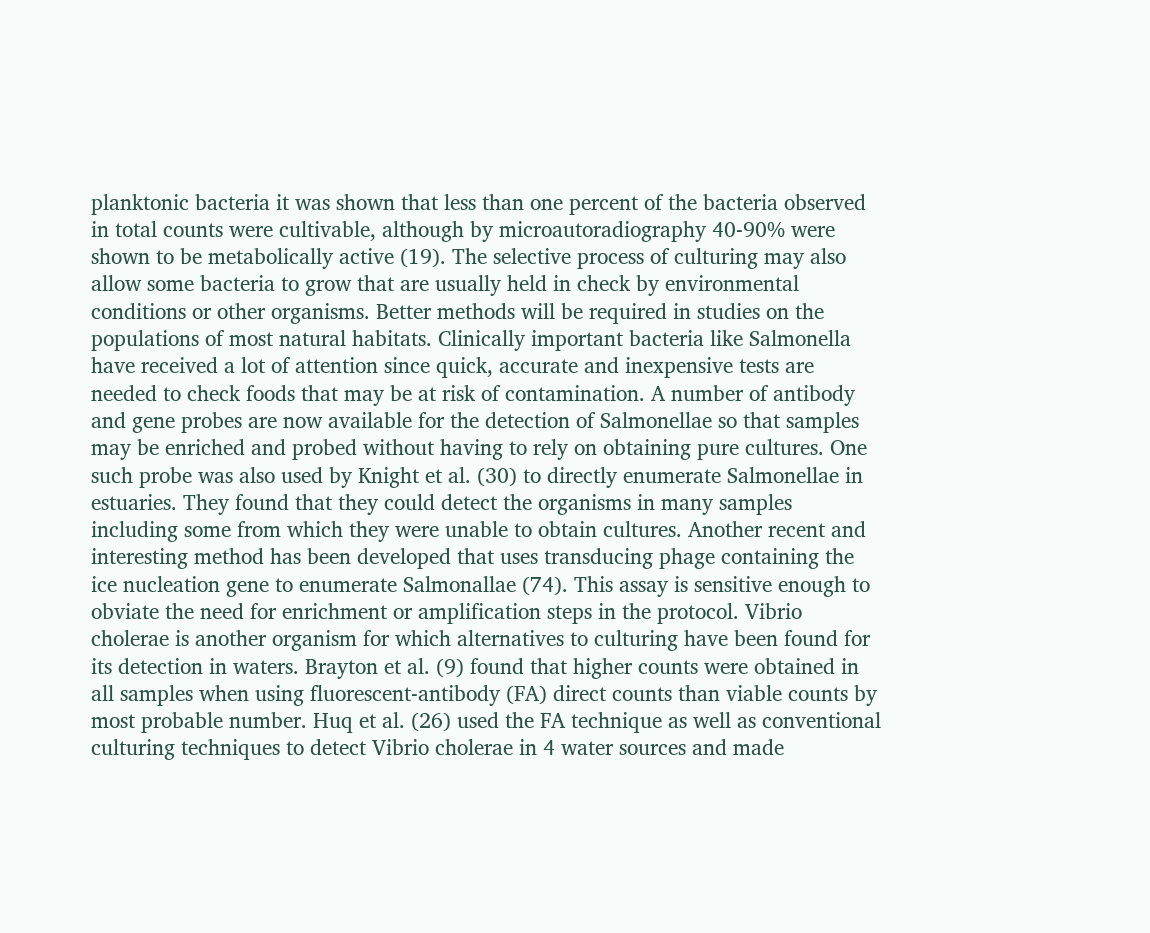planktonic bacteria it was shown that less than one percent of the bacteria observed in total counts were cultivable, although by microautoradiography 40-90% were shown to be metabolically active (19). The selective process of culturing may also allow some bacteria to grow that are usually held in check by environmental conditions or other organisms. Better methods will be required in studies on the populations of most natural habitats. Clinically important bacteria like Salmonella have received a lot of attention since quick, accurate and inexpensive tests are needed to check foods that may be at risk of contamination. A number of antibody and gene probes are now available for the detection of Salmonellae so that samples may be enriched and probed without having to rely on obtaining pure cultures. One such probe was also used by Knight et al. (30) to directly enumerate Salmonellae in estuaries. They found that they could detect the organisms in many samples including some from which they were unable to obtain cultures. Another recent and interesting method has been developed that uses transducing phage containing the ice nucleation gene to enumerate Salmonallae (74). This assay is sensitive enough to obviate the need for enrichment or amplification steps in the protocol. Vibrio cholerae is another organism for which alternatives to culturing have been found for its detection in waters. Brayton et al. (9) found that higher counts were obtained in all samples when using fluorescent-antibody (FA) direct counts than viable counts by most probable number. Huq et al. (26) used the FA technique as well as conventional culturing techniques to detect Vibrio cholerae in 4 water sources and made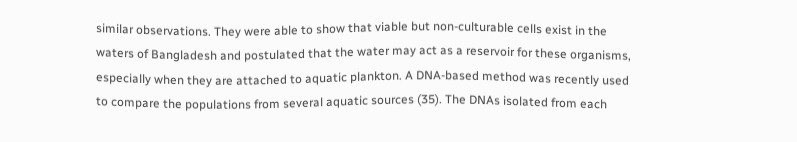similar observations. They were able to show that viable but non-culturable cells exist in the waters of Bangladesh and postulated that the water may act as a reservoir for these organisms, especially when they are attached to aquatic plankton. A DNA-based method was recently used to compare the populations from several aquatic sources (35). The DNAs isolated from each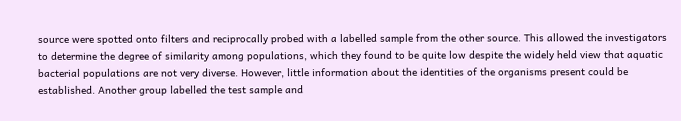source were spotted onto filters and reciprocally probed with a labelled sample from the other source. This allowed the investigators to determine the degree of similarity among populations, which they found to be quite low despite the widely held view that aquatic bacterial populations are not very diverse. However, little information about the identities of the organisms present could be established. Another group labelled the test sample and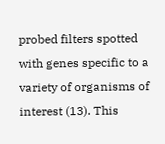probed filters spotted with genes specific to a variety of organisms of interest (13). This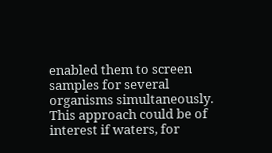enabled them to screen samples for several organisms simultaneously. This approach could be of interest if waters, for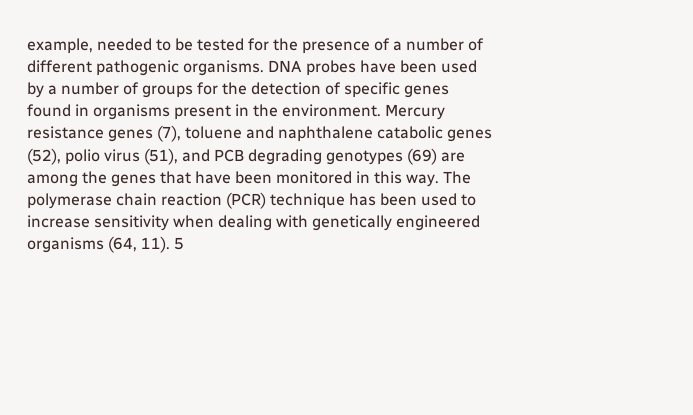example, needed to be tested for the presence of a number of different pathogenic organisms. DNA probes have been used by a number of groups for the detection of specific genes found in organisms present in the environment. Mercury resistance genes (7), toluene and naphthalene catabolic genes (52), polio virus (51), and PCB degrading genotypes (69) are among the genes that have been monitored in this way. The polymerase chain reaction (PCR) technique has been used to increase sensitivity when dealing with genetically engineered organisms (64, 11). 5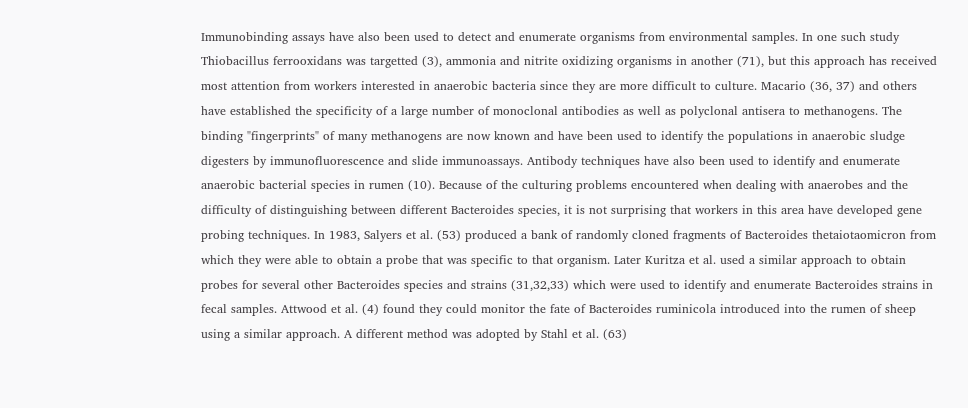Immunobinding assays have also been used to detect and enumerate organisms from environmental samples. In one such study Thiobacillus ferrooxidans was targetted (3), ammonia and nitrite oxidizing organisms in another (71), but this approach has received most attention from workers interested in anaerobic bacteria since they are more difficult to culture. Macario (36, 37) and others have established the specificity of a large number of monoclonal antibodies as well as polyclonal antisera to methanogens. The binding "fingerprints" of many methanogens are now known and have been used to identify the populations in anaerobic sludge digesters by immunofluorescence and slide immunoassays. Antibody techniques have also been used to identify and enumerate anaerobic bacterial species in rumen (10). Because of the culturing problems encountered when dealing with anaerobes and the difficulty of distinguishing between different Bacteroides species, it is not surprising that workers in this area have developed gene probing techniques. In 1983, Salyers et al. (53) produced a bank of randomly cloned fragments of Bacteroides thetaiotaomicron from which they were able to obtain a probe that was specific to that organism. Later Kuritza et al. used a similar approach to obtain probes for several other Bacteroides species and strains (31,32,33) which were used to identify and enumerate Bacteroides strains in fecal samples. Attwood et al. (4) found they could monitor the fate of Bacteroides ruminicola introduced into the rumen of sheep using a similar approach. A different method was adopted by Stahl et al. (63)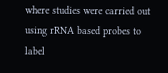where studies were carried out using rRNA based probes to label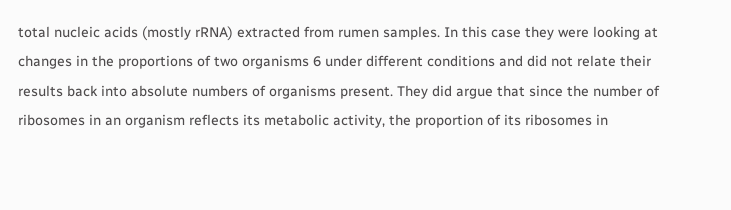total nucleic acids (mostly rRNA) extracted from rumen samples. In this case they were looking at changes in the proportions of two organisms 6 under different conditions and did not relate their results back into absolute numbers of organisms present. They did argue that since the number of ribosomes in an organism reflects its metabolic activity, the proportion of its ribosomes in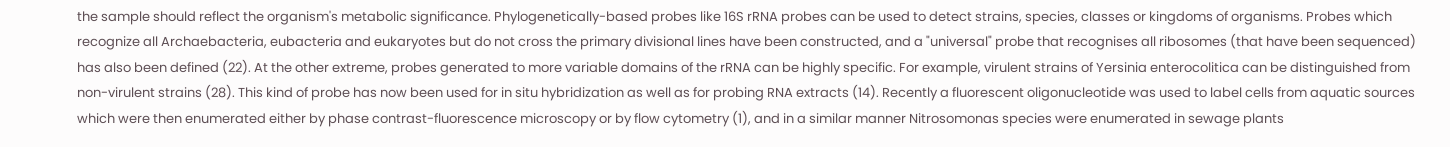the sample should reflect the organism's metabolic significance. Phylogenetically-based probes like 16S rRNA probes can be used to detect strains, species, classes or kingdoms of organisms. Probes which recognize all Archaebacteria, eubacteria and eukaryotes but do not cross the primary divisional lines have been constructed, and a "universal" probe that recognises all ribosomes (that have been sequenced) has also been defined (22). At the other extreme, probes generated to more variable domains of the rRNA can be highly specific. For example, virulent strains of Yersinia enterocolitica can be distinguished from non-virulent strains (28). This kind of probe has now been used for in situ hybridization as well as for probing RNA extracts (14). Recently a fluorescent oligonucleotide was used to label cells from aquatic sources which were then enumerated either by phase contrast-fluorescence microscopy or by flow cytometry (1), and in a similar manner Nitrosomonas species were enumerated in sewage plants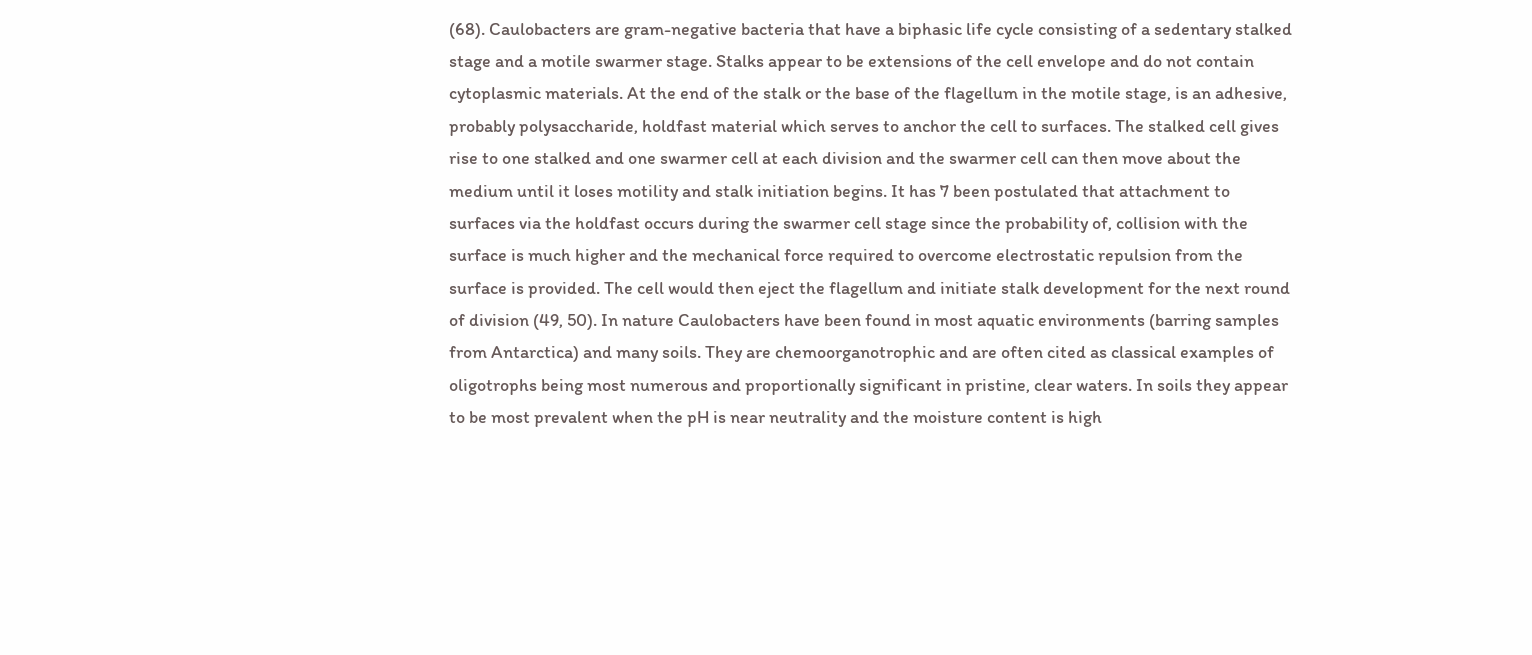(68). Caulobacters are gram-negative bacteria that have a biphasic life cycle consisting of a sedentary stalked stage and a motile swarmer stage. Stalks appear to be extensions of the cell envelope and do not contain cytoplasmic materials. At the end of the stalk or the base of the flagellum in the motile stage, is an adhesive, probably polysaccharide, holdfast material which serves to anchor the cell to surfaces. The stalked cell gives rise to one stalked and one swarmer cell at each division and the swarmer cell can then move about the medium until it loses motility and stalk initiation begins. It has 7 been postulated that attachment to surfaces via the holdfast occurs during the swarmer cell stage since the probability of, collision with the surface is much higher and the mechanical force required to overcome electrostatic repulsion from the surface is provided. The cell would then eject the flagellum and initiate stalk development for the next round of division (49, 50). In nature Caulobacters have been found in most aquatic environments (barring samples from Antarctica) and many soils. They are chemoorganotrophic and are often cited as classical examples of oligotrophs being most numerous and proportionally significant in pristine, clear waters. In soils they appear to be most prevalent when the pH is near neutrality and the moisture content is high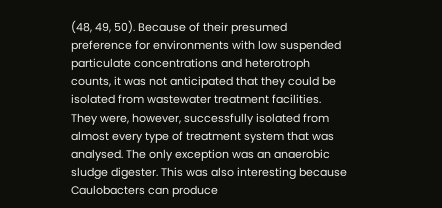(48, 49, 50). Because of their presumed preference for environments with low suspended particulate concentrations and heterotroph counts, it was not anticipated that they could be isolated from wastewater treatment facilities. They were, however, successfully isolated from almost every type of treatment system that was analysed. The only exception was an anaerobic sludge digester. This was also interesting because Caulobacters can produce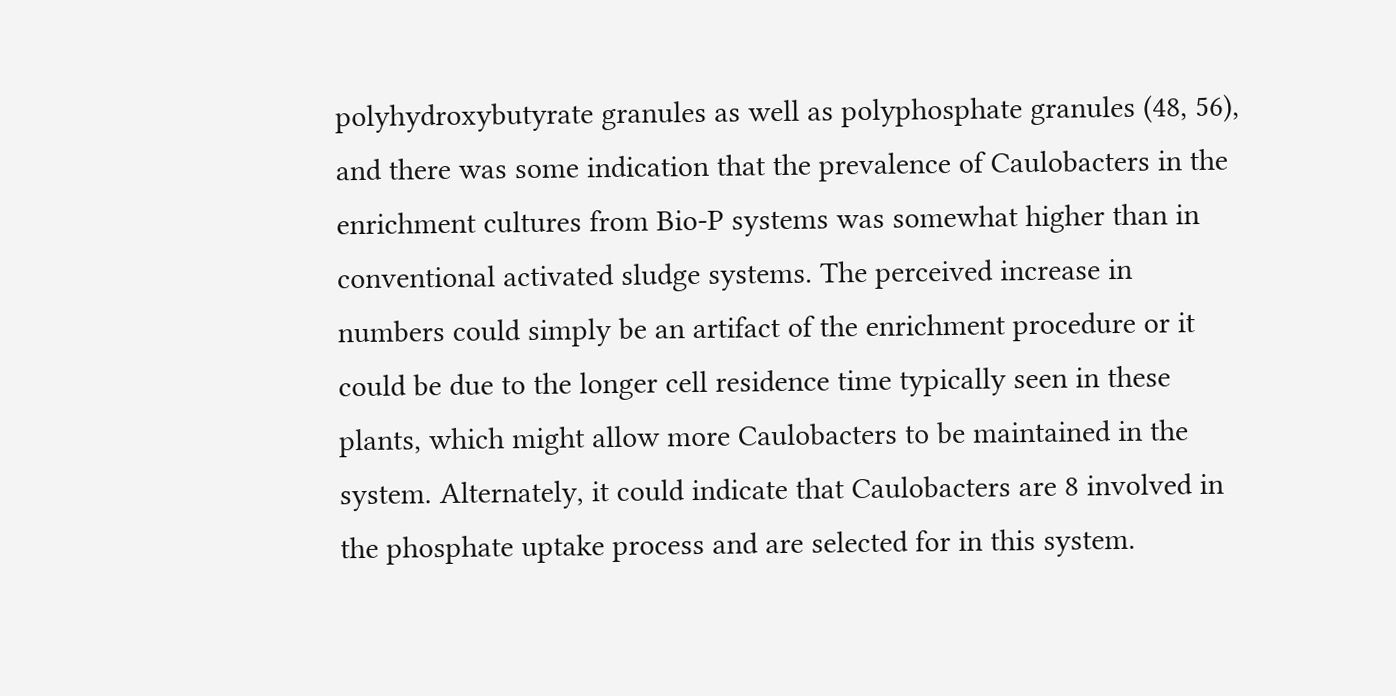polyhydroxybutyrate granules as well as polyphosphate granules (48, 56), and there was some indication that the prevalence of Caulobacters in the enrichment cultures from Bio-P systems was somewhat higher than in conventional activated sludge systems. The perceived increase in numbers could simply be an artifact of the enrichment procedure or it could be due to the longer cell residence time typically seen in these plants, which might allow more Caulobacters to be maintained in the system. Alternately, it could indicate that Caulobacters are 8 involved in the phosphate uptake process and are selected for in this system.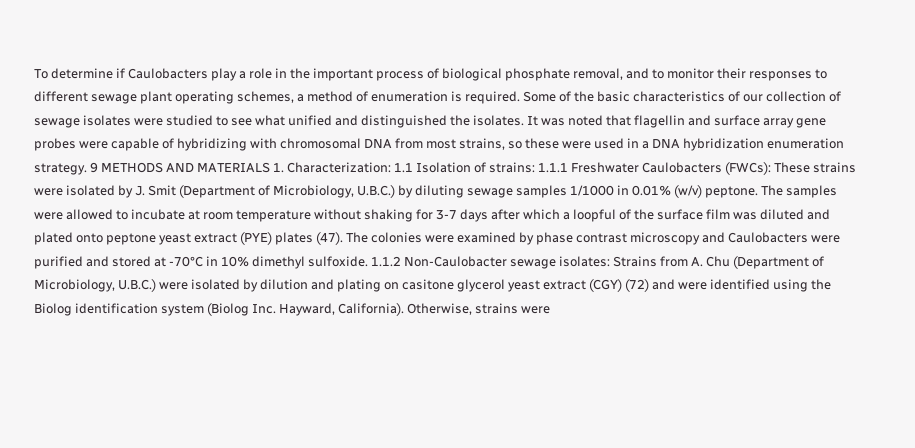To determine if Caulobacters play a role in the important process of biological phosphate removal, and to monitor their responses to different sewage plant operating schemes, a method of enumeration is required. Some of the basic characteristics of our collection of sewage isolates were studied to see what unified and distinguished the isolates. It was noted that flagellin and surface array gene probes were capable of hybridizing with chromosomal DNA from most strains, so these were used in a DNA hybridization enumeration strategy. 9 METHODS AND MATERIALS 1. Characterization: 1.1 Isolation of strains: 1.1.1 Freshwater Caulobacters (FWCs): These strains were isolated by J. Smit (Department of Microbiology, U.B.C.) by diluting sewage samples 1/1000 in 0.01% (w/v) peptone. The samples were allowed to incubate at room temperature without shaking for 3-7 days after which a loopful of the surface film was diluted and plated onto peptone yeast extract (PYE) plates (47). The colonies were examined by phase contrast microscopy and Caulobacters were purified and stored at -70°C in 10% dimethyl sulfoxide. 1.1.2 Non-Caulobacter sewage isolates: Strains from A. Chu (Department of Microbiology, U.B.C.) were isolated by dilution and plating on casitone glycerol yeast extract (CGY) (72) and were identified using the Biolog identification system (Biolog Inc. Hayward, California). Otherwise, strains were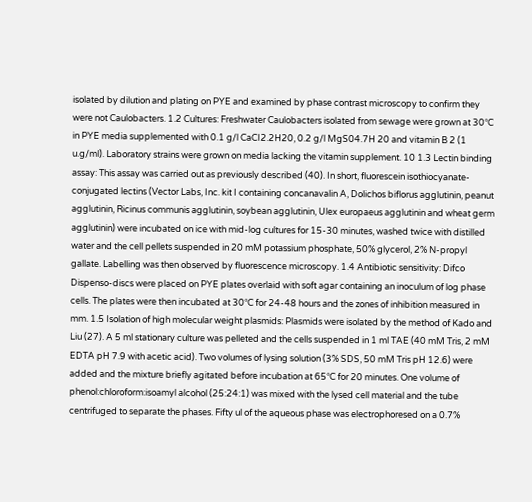isolated by dilution and plating on PYE and examined by phase contrast microscopy to confirm they were not Caulobacters. 1.2 Cultures: Freshwater Caulobacters isolated from sewage were grown at 30°C in PYE media supplemented with 0.1 g/l CaCI2.2H20, 0.2 g/l MgS04.7H 20 and vitamin B 2 (1 u.g/ml). Laboratory strains were grown on media lacking the vitamin supplement. 10 1.3 Lectin binding assay: This assay was carried out as previously described (40). In short, fluorescein isothiocyanate-conjugated lectins (Vector Labs, Inc. kit I containing concanavalin A, Dolichos biflorus agglutinin, peanut agglutinin, Ricinus communis agglutinin, soybean agglutinin, Ulex europaeus agglutinin and wheat germ agglutinin) were incubated on ice with mid-log cultures for 15-30 minutes, washed twice with distilled water and the cell pellets suspended in 20 mM potassium phosphate, 50% glycerol, 2% N-propyl gallate. Labelling was then observed by fluorescence microscopy. 1.4 Antibiotic sensitivity: Difco Dispenso-discs were placed on PYE plates overlaid with soft agar containing an inoculum of log phase cells. The plates were then incubated at 30°C for 24-48 hours and the zones of inhibition measured in mm. 1.5 Isolation of high molecular weight plasmids: Plasmids were isolated by the method of Kado and Liu (27). A 5 ml stationary culture was pelleted and the cells suspended in 1 ml TAE (40 mM Tris, 2 mM EDTA pH 7.9 with acetic acid). Two volumes of lysing solution (3% SDS, 50 mM Tris pH 12.6) were added and the mixture briefly agitated before incubation at 65°C for 20 minutes. One volume of phenol:chloroform:isoamyl alcohol (25:24:1) was mixed with the lysed cell material and the tube centrifuged to separate the phases. Fifty ul of the aqueous phase was electrophoresed on a 0.7%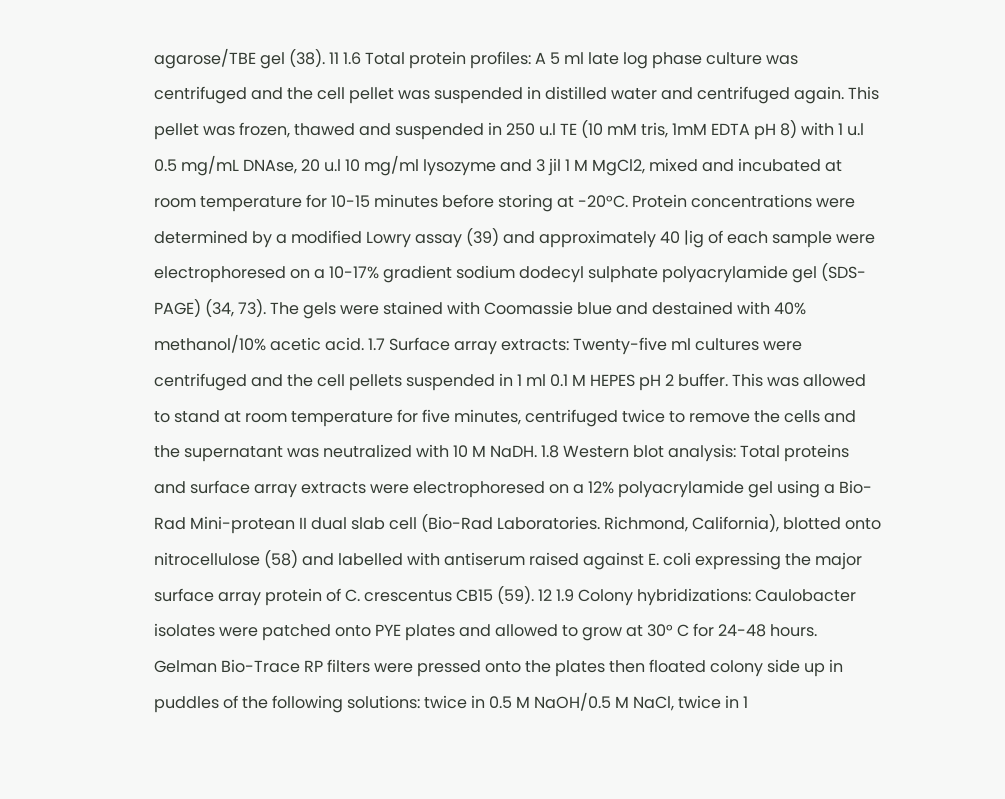agarose/TBE gel (38). 11 1.6 Total protein profiles: A 5 ml late log phase culture was centrifuged and the cell pellet was suspended in distilled water and centrifuged again. This pellet was frozen, thawed and suspended in 250 u.l TE (10 mM tris, 1mM EDTA pH 8) with 1 u.l 0.5 mg/mL DNAse, 20 u.l 10 mg/ml lysozyme and 3 jil 1 M MgCl2, mixed and incubated at room temperature for 10-15 minutes before storing at -20°C. Protein concentrations were determined by a modified Lowry assay (39) and approximately 40 |ig of each sample were electrophoresed on a 10-17% gradient sodium dodecyl sulphate polyacrylamide gel (SDS-PAGE) (34, 73). The gels were stained with Coomassie blue and destained with 40% methanol/10% acetic acid. 1.7 Surface array extracts: Twenty-five ml cultures were centrifuged and the cell pellets suspended in 1 ml 0.1 M HEPES pH 2 buffer. This was allowed to stand at room temperature for five minutes, centrifuged twice to remove the cells and the supernatant was neutralized with 10 M NaDH. 1.8 Western blot analysis: Total proteins and surface array extracts were electrophoresed on a 12% polyacrylamide gel using a Bio-Rad Mini-protean II dual slab cell (Bio-Rad Laboratories. Richmond, California), blotted onto nitrocellulose (58) and labelled with antiserum raised against E. coli expressing the major surface array protein of C. crescentus CB15 (59). 12 1.9 Colony hybridizations: Caulobacter isolates were patched onto PYE plates and allowed to grow at 30° C for 24-48 hours. Gelman Bio-Trace RP filters were pressed onto the plates then floated colony side up in puddles of the following solutions: twice in 0.5 M NaOH/0.5 M NaCl, twice in 1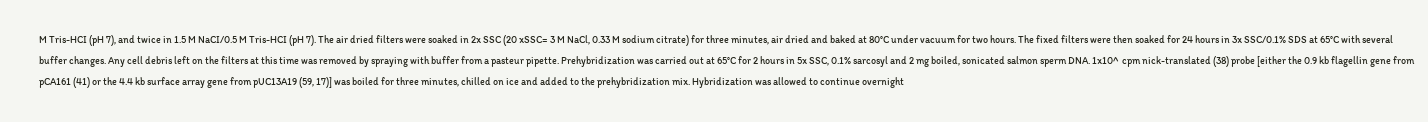M Tris-HCI (pH 7), and twice in 1.5 M NaCI/0.5 M Tris-HCI (pH 7). The air dried filters were soaked in 2x SSC (20 xSSC= 3 M NaCl, 0.33 M sodium citrate) for three minutes, air dried and baked at 80°C under vacuum for two hours. The fixed filters were then soaked for 24 hours in 3x SSC/0.1% SDS at 65°C with several buffer changes. Any cell debris left on the filters at this time was removed by spraying with buffer from a pasteur pipette. Prehybridization was carried out at 65°C for 2 hours in 5x SSC, 0.1% sarcosyl and 2 mg boiled, sonicated salmon sperm DNA. 1x10^  cpm nick-translated (38) probe [either the 0.9 kb flagellin gene from pCA161 (41) or the 4.4 kb surface array gene from pUC13A19 (59, 17)] was boiled for three minutes, chilled on ice and added to the prehybridization mix. Hybridization was allowed to continue overnight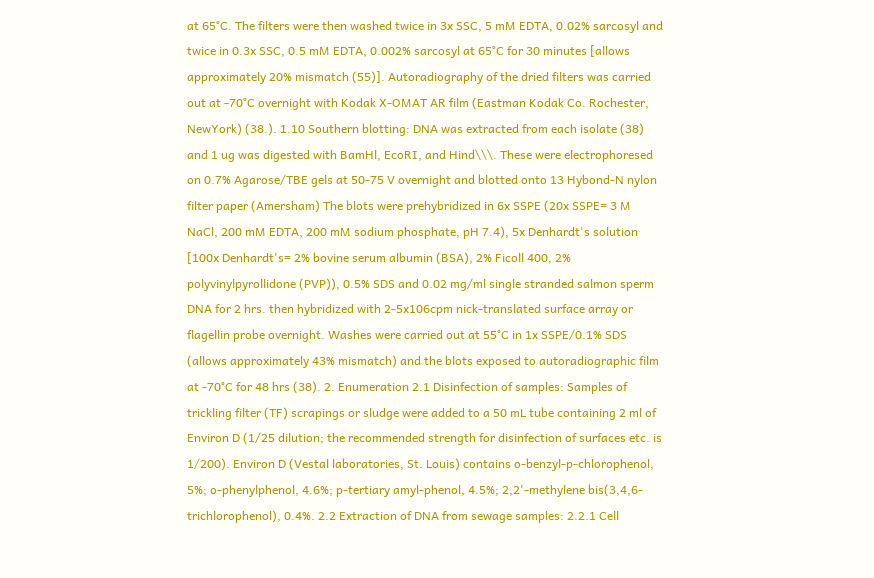at 65°C. The filters were then washed twice in 3x SSC, 5 mM EDTA, 0.02% sarcosyl and twice in 0.3x SSC, 0.5 mM EDTA, 0.002% sarcosyl at 65°C for 30 minutes [allows approximately 20% mismatch (55)]. Autoradiography of the dried filters was carried out at -70°C overnight with Kodak X-OMAT AR film (Eastman Kodak Co. Rochester, NewYork) (38.). 1.10 Southern blotting: DNA was extracted from each isolate (38) and 1 ug was digested with BamHl, EcoRI, and Hind\\\. These were electrophoresed on 0.7% Agarose/TBE gels at 50-75 V overnight and blotted onto 13 Hybond-N nylon filter paper (Amersham) The blots were prehybridized in 6x SSPE (20x SSPE= 3 M NaCl, 200 mM EDTA, 200 mM sodium phosphate, pH 7.4), 5x Denhardt's solution [100x Denhardt's= 2% bovine serum albumin (BSA), 2% Ficoll 400, 2% polyvinylpyrollidone (PVP)), 0.5% SDS and 0.02 mg/ml single stranded salmon sperm DNA for 2 hrs. then hybridized with 2-5x106cpm nick-translated surface array or flagellin probe overnight. Washes were carried out at 55°C in 1x SSPE/0.1% SDS (allows approximately 43% mismatch) and the blots exposed to autoradiographic film at -70°C for 48 hrs (38). 2. Enumeration 2.1 Disinfection of samples: Samples of trickling filter (TF) scrapings or sludge were added to a 50 mL tube containing 2 ml of Environ D (1/25 dilution; the recommended strength for disinfection of surfaces etc. is 1/200). Environ D (Vestal laboratories, St. Louis) contains o-benzyl-p-chlorophenol, 5%; o-phenylphenol, 4.6%; p-tertiary amyl-phenol, 4.5%; 2,2'-methylene bis(3,4,6-trichlorophenol), 0.4%. 2.2 Extraction of DNA from sewage samples: 2.2.1 Cell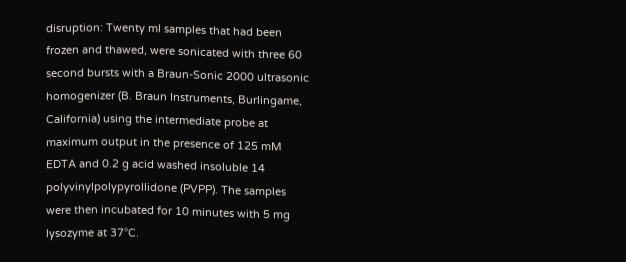disruption: Twenty ml samples that had been frozen and thawed, were sonicated with three 60 second bursts with a Braun-Sonic 2000 ultrasonic homogenizer (B. Braun Instruments, Burlingame, California) using the intermediate probe at maximum output in the presence of 125 mM EDTA and 0.2 g acid washed insoluble 14 polyvinylpolypyrollidone (PVPP). The samples were then incubated for 10 minutes with 5 mg lysozyme at 37°C.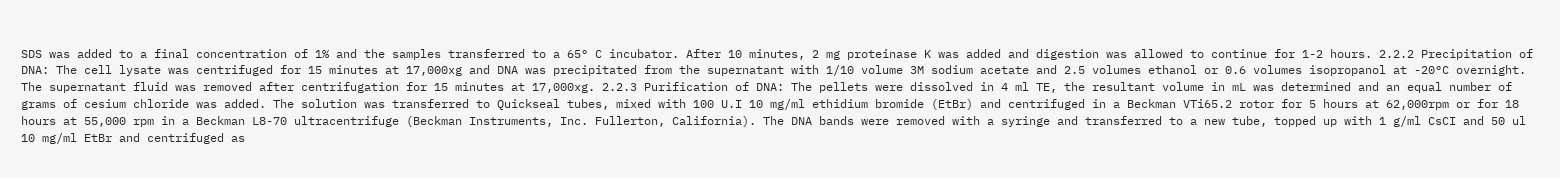SDS was added to a final concentration of 1% and the samples transferred to a 65° C incubator. After 10 minutes, 2 mg proteinase K was added and digestion was allowed to continue for 1-2 hours. 2.2.2 Precipitation of DNA: The cell lysate was centrifuged for 15 minutes at 17,000xg and DNA was precipitated from the supernatant with 1/10 volume 3M sodium acetate and 2.5 volumes ethanol or 0.6 volumes isopropanol at -20°C overnight. The supernatant fluid was removed after centrifugation for 15 minutes at 17,000xg. 2.2.3 Purification of DNA: The pellets were dissolved in 4 ml TE, the resultant volume in mL was determined and an equal number of grams of cesium chloride was added. The solution was transferred to Quickseal tubes, mixed with 100 U.I 10 mg/ml ethidium bromide (EtBr) and centrifuged in a Beckman VTi65.2 rotor for 5 hours at 62,000rpm or for 18 hours at 55,000 rpm in a Beckman L8-70 ultracentrifuge (Beckman Instruments, Inc. Fullerton, California). The DNA bands were removed with a syringe and transferred to a new tube, topped up with 1 g/ml CsCI and 50 ul 10 mg/ml EtBr and centrifuged as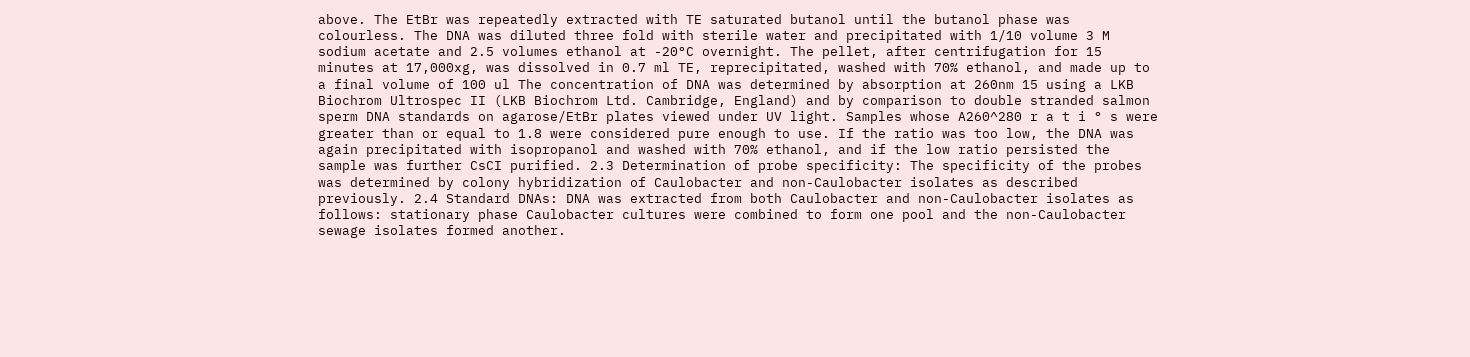above. The EtBr was repeatedly extracted with TE saturated butanol until the butanol phase was colourless. The DNA was diluted three fold with sterile water and precipitated with 1/10 volume 3 M sodium acetate and 2.5 volumes ethanol at -20°C overnight. The pellet, after centrifugation for 15 minutes at 17,000xg, was dissolved in 0.7 ml TE, reprecipitated, washed with 70% ethanol, and made up to a final volume of 100 ul The concentration of DNA was determined by absorption at 260nm 15 using a LKB Biochrom Ultrospec II (LKB Biochrom Ltd. Cambridge, England) and by comparison to double stranded salmon sperm DNA standards on agarose/EtBr plates viewed under UV light. Samples whose A260^280 r a t i ° s were greater than or equal to 1.8 were considered pure enough to use. If the ratio was too low, the DNA was again precipitated with isopropanol and washed with 70% ethanol, and if the low ratio persisted the sample was further CsCI purified. 2.3 Determination of probe specificity: The specificity of the probes was determined by colony hybridization of Caulobacter and non-Caulobacter isolates as described previously. 2.4 Standard DNAs: DNA was extracted from both Caulobacter and non-Caulobacter isolates as follows: stationary phase Caulobacter cultures were combined to form one pool and the non-Caulobacter sewage isolates formed another.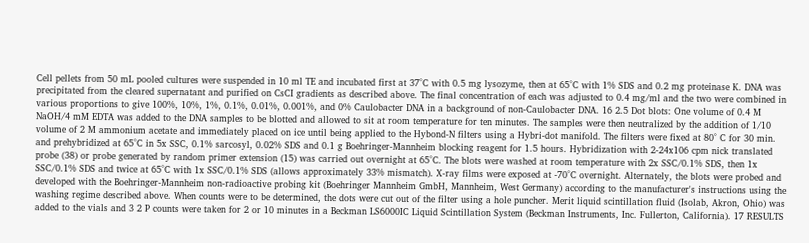Cell pellets from 50 mL pooled cultures were suspended in 10 ml TE and incubated first at 37°C with 0.5 mg lysozyme, then at 65°C with 1% SDS and 0.2 mg proteinase K. DNA was precipitated from the cleared supernatant and purified on CsCI gradients as described above. The final concentration of each was adjusted to 0.4 mg/ml and the two were combined in various proportions to give 100%, 10%, 1%, 0.1%, 0.01%, 0.001%, and 0% Caulobacter DNA in a background of non-Caulobacter DNA. 16 2.5 Dot blots: One volume of 0.4 M NaOH/4 mM EDTA was added to the DNA samples to be blotted and allowed to sit at room temperature for ten minutes. The samples were then neutralized by the addition of 1/10 volume of 2 M ammonium acetate and immediately placed on ice until being applied to the Hybond-N filters using a Hybri-dot manifold. The filters were fixed at 80° C for 30 min. and prehybridized at 65°C in 5x SSC, 0.1% sarcosyl, 0.02% SDS and 0.1 g Boehringer-Mannheim blocking reagent for 1.5 hours. Hybridization with 2-24x106 cpm nick translated probe (38) or probe generated by random primer extension (15) was carried out overnight at 65°C. The blots were washed at room temperature with 2x SSC/0.1% SDS, then 1x SSC/0.1% SDS and twice at 65°C with 1x SSC/0.1% SDS (allows approximately 33% mismatch). X-ray films were exposed at -70°C overnight. Alternately, the blots were probed and developed with the Boehringer-Mannheim non-radioactive probing kit (Boehringer Mannheim GmbH, Mannheim, West Germany) according to the manufacturer's instructions using the washing regime described above. When counts were to be determined, the dots were cut out of the filter using a hole puncher. Merit liquid scintillation fluid (Isolab, Akron, Ohio) was added to the vials and 3 2 P counts were taken for 2 or 10 minutes in a Beckman LS6000IC Liquid Scintillation System (Beckman Instruments, Inc. Fullerton, California). 17 RESULTS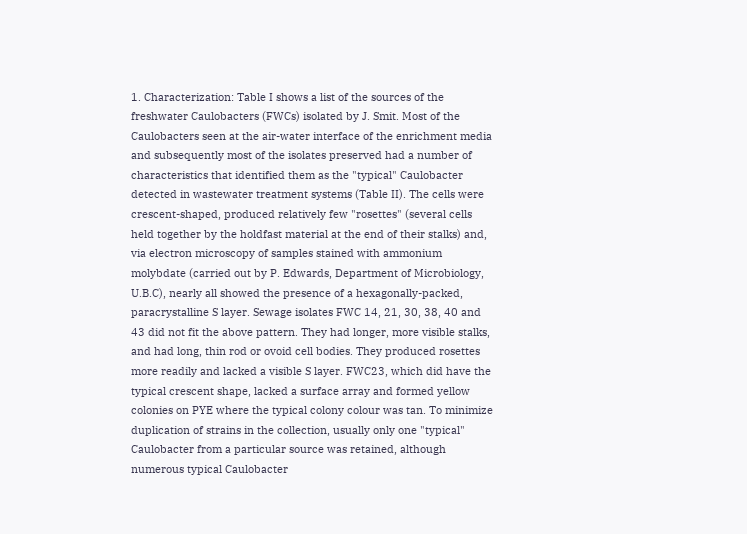1. Characterization: Table I shows a list of the sources of the freshwater Caulobacters (FWCs) isolated by J. Smit. Most of the Caulobacters seen at the air-water interface of the enrichment media and subsequently most of the isolates preserved had a number of characteristics that identified them as the "typical" Caulobacter detected in wastewater treatment systems (Table II). The cells were crescent-shaped, produced relatively few "rosettes" (several cells held together by the holdfast material at the end of their stalks) and, via electron microscopy of samples stained with ammonium molybdate (carried out by P. Edwards, Department of Microbiology, U.B.C), nearly all showed the presence of a hexagonally-packed, paracrystalline S layer. Sewage isolates FWC 14, 21, 30, 38, 40 and 43 did not fit the above pattern. They had longer, more visible stalks, and had long, thin rod or ovoid cell bodies. They produced rosettes more readily and lacked a visible S layer. FWC23, which did have the typical crescent shape, lacked a surface array and formed yellow colonies on PYE where the typical colony colour was tan. To minimize duplication of strains in the collection, usually only one "typical" Caulobacter from a particular source was retained, although numerous typical Caulobacter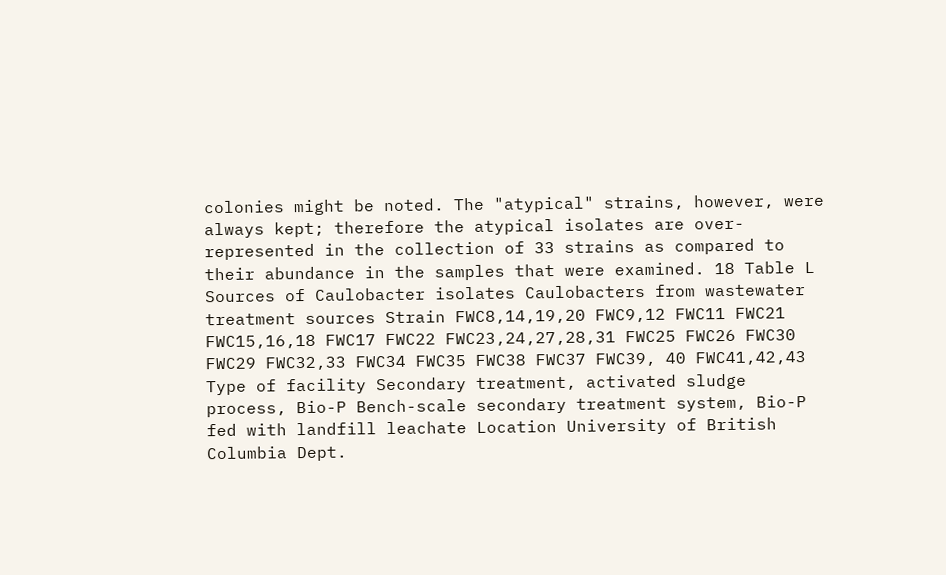colonies might be noted. The "atypical" strains, however, were always kept; therefore the atypical isolates are over-represented in the collection of 33 strains as compared to their abundance in the samples that were examined. 18 Table L Sources of Caulobacter isolates Caulobacters from wastewater treatment sources Strain FWC8,14,19,20 FWC9,12 FWC11 FWC21 FWC15,16,18 FWC17 FWC22 FWC23,24,27,28,31 FWC25 FWC26 FWC30 FWC29 FWC32,33 FWC34 FWC35 FWC38 FWC37 FWC39, 40 FWC41,42,43 Type of facility Secondary treatment, activated sludge process, Bio-P Bench-scale secondary treatment system, Bio-P fed with landfill leachate Location University of British Columbia Dept.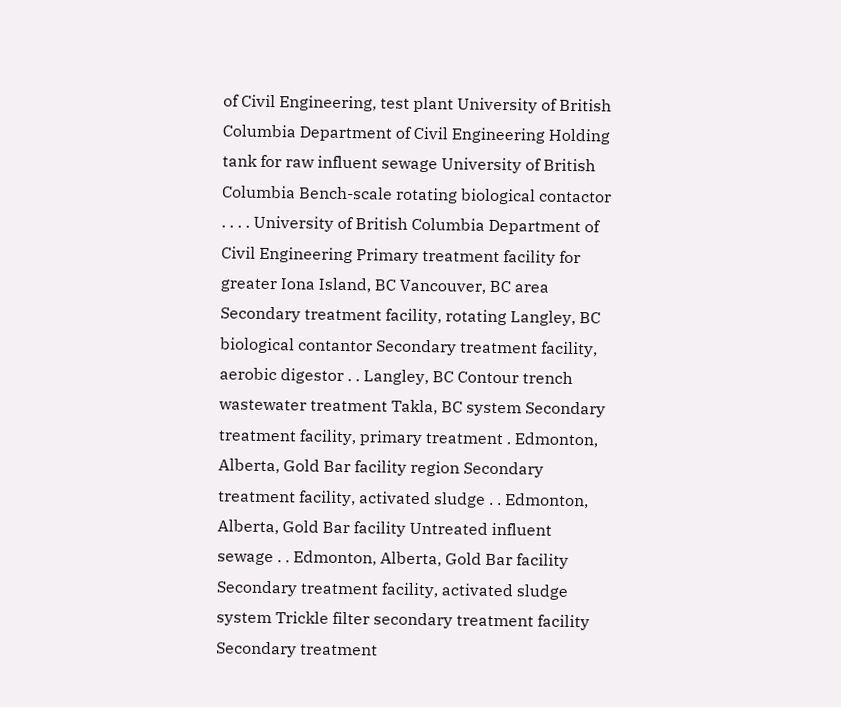of Civil Engineering, test plant University of British Columbia Department of Civil Engineering Holding tank for raw influent sewage University of British Columbia Bench-scale rotating biological contactor . . . . University of British Columbia Department of Civil Engineering Primary treatment facility for greater Iona Island, BC Vancouver, BC area Secondary treatment facility, rotating Langley, BC biological contantor Secondary treatment facility, aerobic digestor . . Langley, BC Contour trench wastewater treatment Takla, BC system Secondary treatment facility, primary treatment . Edmonton, Alberta, Gold Bar facility region Secondary treatment facility, activated sludge . . Edmonton, Alberta, Gold Bar facility Untreated influent sewage . . Edmonton, Alberta, Gold Bar facility Secondary treatment facility, activated sludge system Trickle filter secondary treatment facility Secondary treatment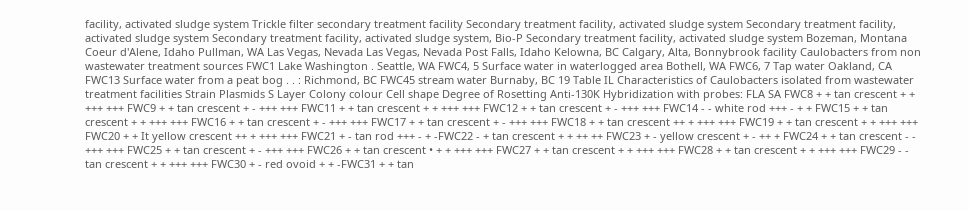facility, activated sludge system Trickle filter secondary treatment facility Secondary treatment facility, activated sludge system Secondary treatment facility, activated sludge system Secondary treatment facility, activated sludge system, Bio-P Secondary treatment facility, activated sludge system Bozeman, Montana Coeur d'Alene, Idaho Pullman, WA Las Vegas, Nevada Las Vegas, Nevada Post Falls, Idaho Kelowna, BC Calgary, Alta, Bonnybrook facility Caulobacters from non wastewater treatment sources FWC1 Lake Washington . Seattle, WA FWC4, 5 Surface water in waterlogged area Bothell, WA FWC6, 7 Tap water Oakland, CA FWC13 Surface water from a peat bog . . : Richmond, BC FWC45 stream water Burnaby, BC 19 Table IL Characteristics of Caulobacters isolated from wastewater treatment facilities Strain Plasmids S Layer Colony colour Cell shape Degree of Rosetting Anti-130K Hybridization with probes: FLA SA FWC8 + + tan crescent + + +++ +++ FWC9 + + tan crescent + - +++ +++ FWC11 + + tan crescent + + +++ +++ FWC12 + + tan crescent + - +++ +++ FWC14 - - white rod +++ - + + FWC15 + + tan crescent + + +++ +++ FWC16 + + tan crescent + - +++ +++ FWC17 + + tan crescent + - +++ +++ FWC18 + + tan crescent ++ + +++ +++ FWC19 + + tan crescent + + +++ +++ FWC20 + + It yellow crescent ++ + +++ +++ FWC21 + - tan rod +++ - + -FWC22 - + tan crescent + + ++ ++ FWC23 + - yellow crescent + - ++ + FWC24 + + tan crescent - - +++ +++ FWC25 + + tan crescent + - +++ +++ FWC26 + + tan crescent • + + +++ +++ FWC27 + + tan crescent + + +++ +++ FWC28 + + tan crescent + + +++ +++ FWC29 - - tan crescent + + +++ +++ FWC30 + - red ovoid + + -FWC31 + + tan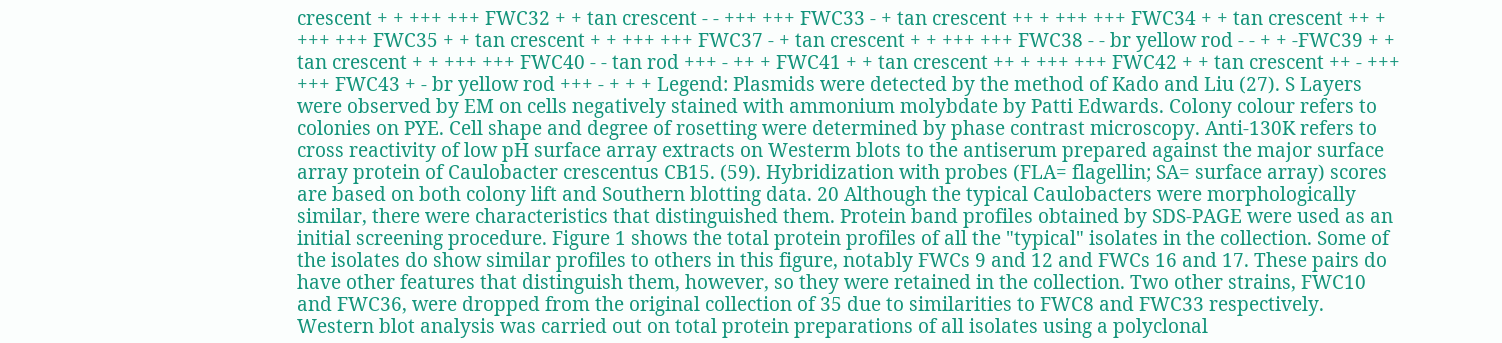crescent + + +++ +++ FWC32 + + tan crescent - - +++ +++ FWC33 - + tan crescent ++ + +++ +++ FWC34 + + tan crescent ++ + +++ +++ FWC35 + + tan crescent + + +++ +++ FWC37 - + tan crescent + + +++ +++ FWC38 - - br yellow rod - - + + -FWC39 + + tan crescent + + +++ +++ FWC40 - - tan rod +++ - ++ + FWC41 + + tan crescent ++ + +++ +++ FWC42 + + tan crescent ++ - +++ +++ FWC43 + - br yellow rod +++ - + + + Legend: Plasmids were detected by the method of Kado and Liu (27). S Layers were observed by EM on cells negatively stained with ammonium molybdate by Patti Edwards. Colony colour refers to colonies on PYE. Cell shape and degree of rosetting were determined by phase contrast microscopy. Anti-130K refers to cross reactivity of low pH surface array extracts on Westerm blots to the antiserum prepared against the major surface array protein of Caulobacter crescentus CB15. (59). Hybridization with probes (FLA= flagellin; SA= surface array) scores are based on both colony lift and Southern blotting data. 20 Although the typical Caulobacters were morphologically similar, there were characteristics that distinguished them. Protein band profiles obtained by SDS-PAGE were used as an initial screening procedure. Figure 1 shows the total protein profiles of all the "typical" isolates in the collection. Some of the isolates do show similar profiles to others in this figure, notably FWCs 9 and 12 and FWCs 16 and 17. These pairs do have other features that distinguish them, however, so they were retained in the collection. Two other strains, FWC10 and FWC36, were dropped from the original collection of 35 due to similarities to FWC8 and FWC33 respectively. Western blot analysis was carried out on total protein preparations of all isolates using a polyclonal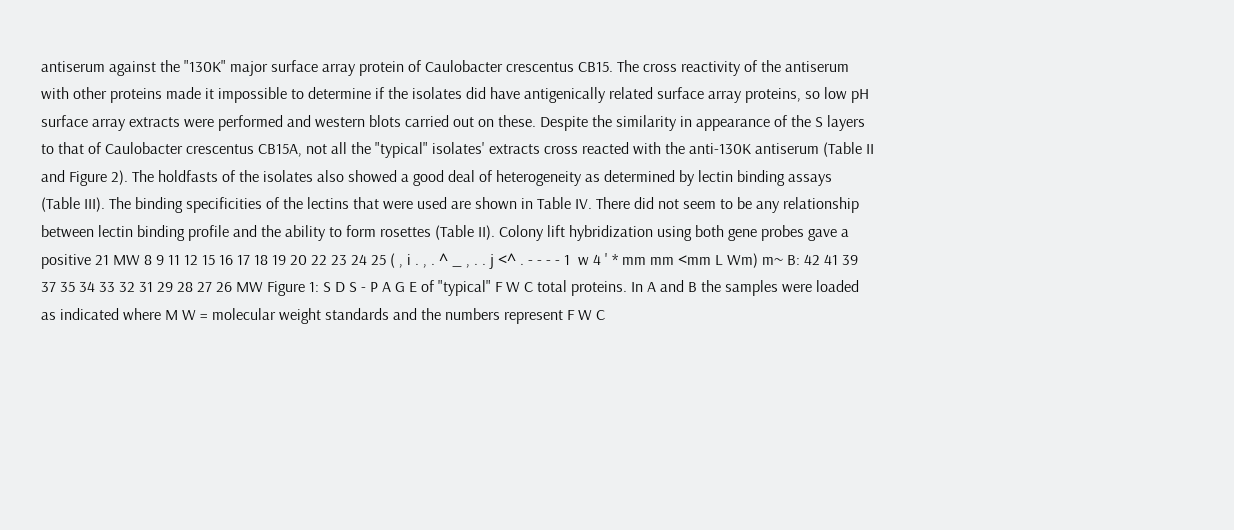antiserum against the "130K" major surface array protein of Caulobacter crescentus CB15. The cross reactivity of the antiserum with other proteins made it impossible to determine if the isolates did have antigenically related surface array proteins, so low pH surface array extracts were performed and western blots carried out on these. Despite the similarity in appearance of the S layers to that of Caulobacter crescentus CB15A, not all the "typical" isolates' extracts cross reacted with the anti-130K antiserum (Table II and Figure 2). The holdfasts of the isolates also showed a good deal of heterogeneity as determined by lectin binding assays (Table III). The binding specificities of the lectins that were used are shown in Table IV. There did not seem to be any relationship between lectin binding profile and the ability to form rosettes (Table II). Colony lift hybridization using both gene probes gave a positive 21 MW 8 9 11 12 15 16 17 18 19 20 22 23 24 25 ( , i . , . ^ _ , . . j <^ . - - - - 1  w 4 ' * mm mm <mm L Wm) m~ B: 42 41 39 37 35 34 33 32 31 29 28 27 26 MW Figure 1: S D S - P A G E of "typical" F W C total proteins. In A and B the samples were loaded as indicated where M W = molecular weight standards and the numbers represent F W C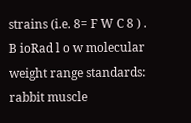strains (i.e. 8= F W C 8 ) . B ioRad l o w molecular weight range standards: rabbit muscle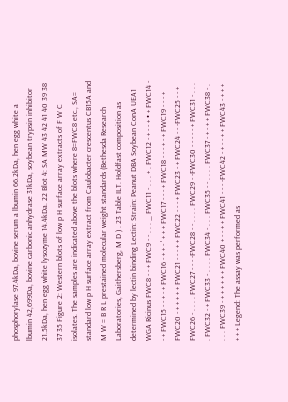phosphorylase 97.4kDa, bovine serum a lbumin 66.2kDa, hen egg white a lbumin 42,699Da, bovine carbonic anhydrase 31kDa, soybean trypsin inhibitor 21.5kDa, hen egg white lysozyme 14.4kDa. 22 Blot 4: SA MW 43 42 41 40 39 38 37 35 Figure 2: Western blots of low p H surface array extracts of F W C isolates. The samples are indicated above the blots where 8=FWC8 etc., SA= standard low p H surface array extract from Caulobacter crescentus CB15A and M W = B R L prestained molecular weight standards (Bethesda Research Laboratories, Gaithersberg, M D ) . 23 Table ILT. Holdfast composition as determined by lectin binding Lectin: Strain: Peanut DBA Soybean ConA UEA1 WGA Ricinus FWC8 - - + FWC9 - - . . . _ FWC11 - . . . + . FWC12 - + - - + • + FWC14 - - + FWC15 - - + - + FWC16 - + + - ' + + + FWC17 - - - + FWC18 - - - + - + FWC19 - - - + FWC20 - + + + + + FWC21 - - - + + FWC22 - - - + FWC23 - + FWC24 - - -FWC25 - - + FWC26 - . . . . FWC27 - - - -FWC28 - - . . . . FWC29 - -FWC30 - - - - - + FWC31 - . . . . FWC32 - + FWC33 - . . . . FWC34 - . . . FWC35 - - . . . . FWC37 - + - + + FWC38 - . . . . FWC39 - + + + + + + FWC40 + - - + + FWC41 - - - -FWC42 - + - - + + FWC43 - + + + + + + Legend: The assay was performed as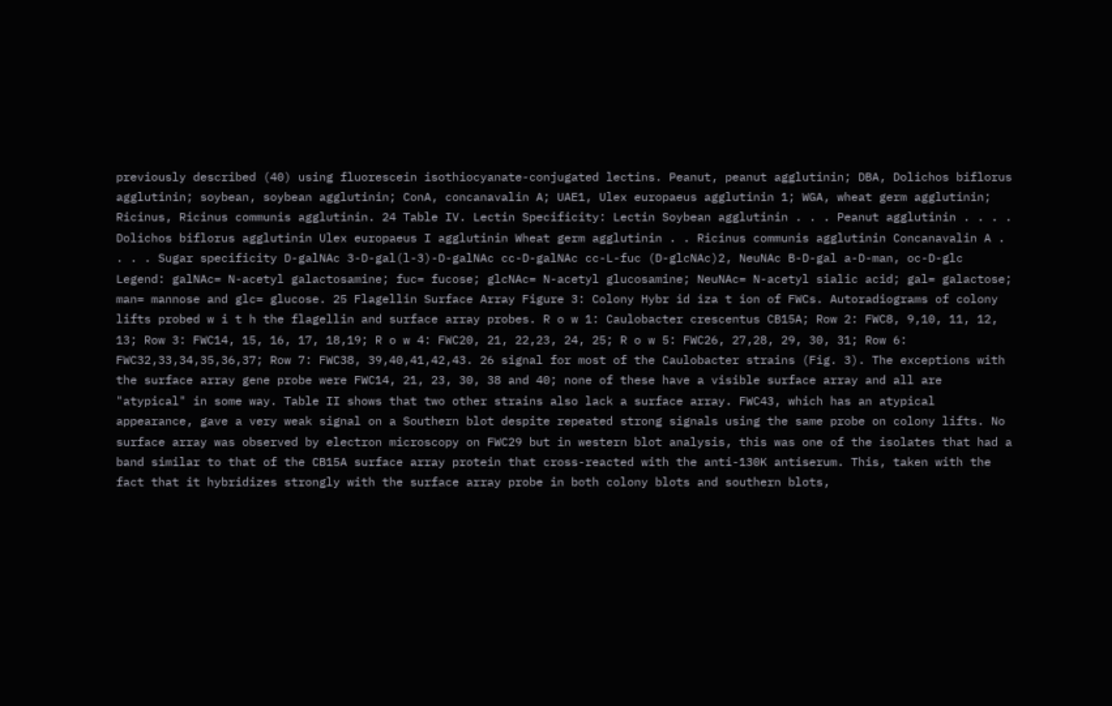previously described (40) using fluorescein isothiocyanate-conjugated lectins. Peanut, peanut agglutinin; DBA, Dolichos biflorus agglutinin; soybean, soybean agglutinin; ConA, concanavalin A; UAE1, Ulex europaeus agglutinin 1; WGA, wheat germ agglutinin; Ricinus, Ricinus communis agglutinin. 24 Table IV. Lectin Specificity: Lectin Soybean agglutinin . . . Peanut agglutinin . . . . Dolichos biflorus agglutinin Ulex europaeus I agglutinin Wheat germ agglutinin . . Ricinus communis agglutinin Concanavalin A . . . . Sugar specificity D-galNAc 3-D-gal(l-3)-D-galNAc cc-D-galNAc cc-L-fuc (D-glcNAc)2, NeuNAc B-D-gal a-D-man, oc-D-glc Legend: galNAc= N-acetyl galactosamine; fuc= fucose; glcNAc= N-acetyl glucosamine; NeuNAc= N-acetyl sialic acid; gal= galactose; man= mannose and glc= glucose. 25 Flagellin Surface Array Figure 3: Colony Hybr id iza t ion of FWCs. Autoradiograms of colony lifts probed w i t h the flagellin and surface array probes. R o w 1: Caulobacter crescentus CB15A; Row 2: FWC8, 9,10, 11, 12, 13; Row 3: FWC14, 15, 16, 17, 18,19; R o w 4: FWC20, 21, 22,23, 24, 25; R o w 5: FWC26, 27,28, 29, 30, 31; Row 6: FWC32,33,34,35,36,37; Row 7: FWC38, 39,40,41,42,43. 26 signal for most of the Caulobacter strains (Fig. 3). The exceptions with the surface array gene probe were FWC14, 21, 23, 30, 38 and 40; none of these have a visible surface array and all are "atypical" in some way. Table II shows that two other strains also lack a surface array. FWC43, which has an atypical appearance, gave a very weak signal on a Southern blot despite repeated strong signals using the same probe on colony lifts. No surface array was observed by electron microscopy on FWC29 but in western blot analysis, this was one of the isolates that had a band similar to that of the CB15A surface array protein that cross-reacted with the anti-130K antiserum. This, taken with the fact that it hybridizes strongly with the surface array probe in both colony blots and southern blots,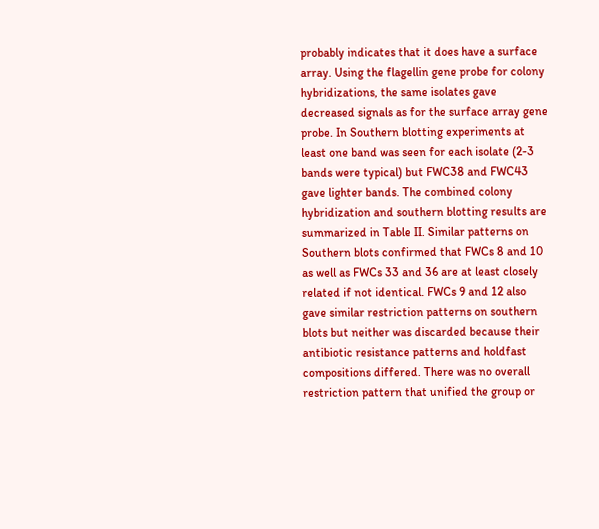probably indicates that it does have a surface array. Using the flagellin gene probe for colony hybridizations, the same isolates gave decreased signals as for the surface array gene probe. In Southern blotting experiments at least one band was seen for each isolate (2-3 bands were typical) but FWC38 and FWC43 gave lighter bands. The combined colony hybridization and southern blotting results are summarized in Table II. Similar patterns on Southern blots confirmed that FWCs 8 and 10 as well as FWCs 33 and 36 are at least closely related if not identical. FWCs 9 and 12 also gave similar restriction patterns on southern blots but neither was discarded because their antibiotic resistance patterns and holdfast compositions differed. There was no overall restriction pattern that unified the group or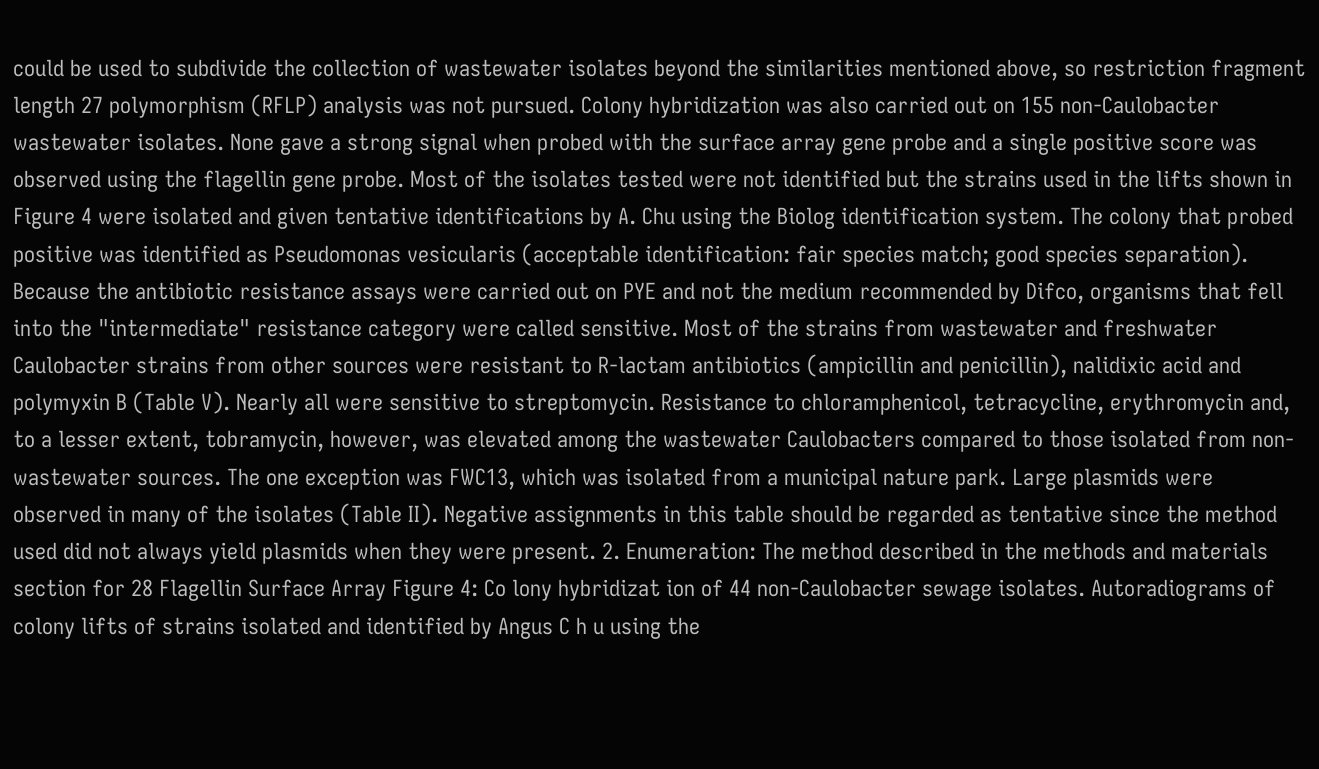could be used to subdivide the collection of wastewater isolates beyond the similarities mentioned above, so restriction fragment length 27 polymorphism (RFLP) analysis was not pursued. Colony hybridization was also carried out on 155 non-Caulobacter wastewater isolates. None gave a strong signal when probed with the surface array gene probe and a single positive score was observed using the flagellin gene probe. Most of the isolates tested were not identified but the strains used in the lifts shown in Figure 4 were isolated and given tentative identifications by A. Chu using the Biolog identification system. The colony that probed positive was identified as Pseudomonas vesicularis (acceptable identification: fair species match; good species separation). Because the antibiotic resistance assays were carried out on PYE and not the medium recommended by Difco, organisms that fell into the "intermediate" resistance category were called sensitive. Most of the strains from wastewater and freshwater Caulobacter strains from other sources were resistant to R-lactam antibiotics (ampicillin and penicillin), nalidixic acid and polymyxin B (Table V). Nearly all were sensitive to streptomycin. Resistance to chloramphenicol, tetracycline, erythromycin and, to a lesser extent, tobramycin, however, was elevated among the wastewater Caulobacters compared to those isolated from non-wastewater sources. The one exception was FWC13, which was isolated from a municipal nature park. Large plasmids were observed in many of the isolates (Table II). Negative assignments in this table should be regarded as tentative since the method used did not always yield plasmids when they were present. 2. Enumeration: The method described in the methods and materials section for 28 Flagellin Surface Array Figure 4: Co lony hybridizat ion of 44 non-Caulobacter sewage isolates. Autoradiograms of colony lifts of strains isolated and identified by Angus C h u using the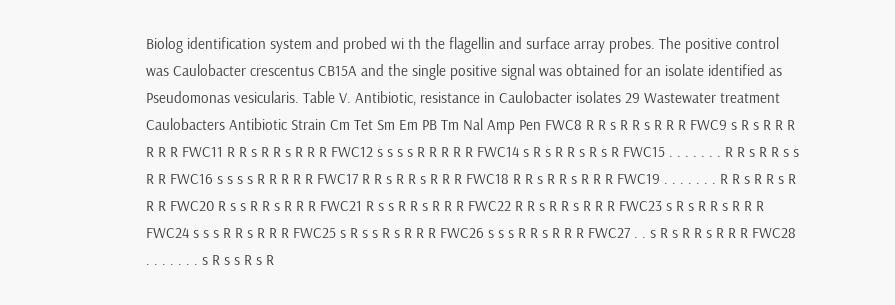Biolog identification system and probed wi th the flagellin and surface array probes. The positive control was Caulobacter crescentus CB15A and the single positive signal was obtained for an isolate identified as Pseudomonas vesicularis. Table V. Antibiotic, resistance in Caulobacter isolates 29 Wastewater treatment Caulobacters Antibiotic Strain Cm Tet Sm Em PB Tm Nal Amp Pen FWC8 R R s R R s R R R FWC9 s R s R R R R R R FWC11 R R s R R s R R R FWC12 s s s s R R R R R FWC14 s R s R R s R s R FWC15 . . . . . . . R R s R R s s R R FWC16 s s s s R R R R R FWC17 R R s R R s R R R FWC18 R R s R R s R R R FWC19 . . . . . . . R R s R R s R R R FWC20 R s s R R s R R R FWC21 R s s R R s R R R FWC22 R R s R R s R R R FWC23 s R s R R s R R R FWC24 s s s R R s R R R FWC25 s R s s R s R R R FWC26 s s s R R s R R R FWC27 . . s R s R R s R R R FWC28 . . . . . . . s R s s R s R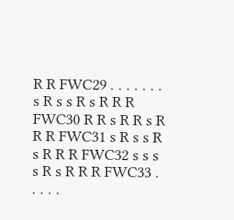R R FWC29 . . . . . . . s R s s R s R R R FWC30 R R s R R s R R R FWC31 s R s s R s R R R FWC32 s s s s R s R R R FWC33 . . . . .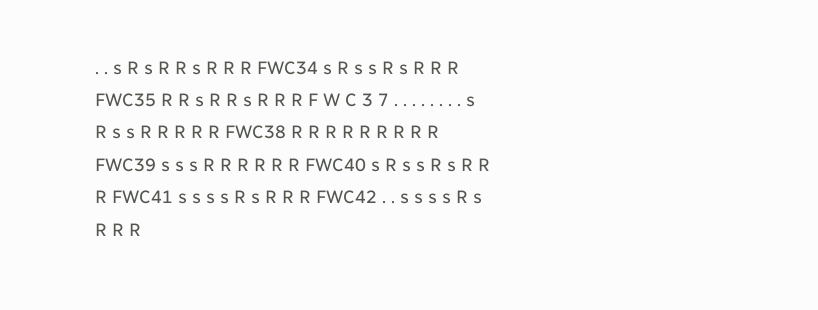. . s R s R R s R R R FWC34 s R s s R s R R R FWC35 R R s R R s R R R F W C 3 7 . . . . . . . . s R s s R R R R R FWC38 R R R R R R R R R FWC39 s s s R R R R R R FWC40 s R s s R s R R R FWC41 s s s s R s R R R FWC42 . . s s s s R s R R R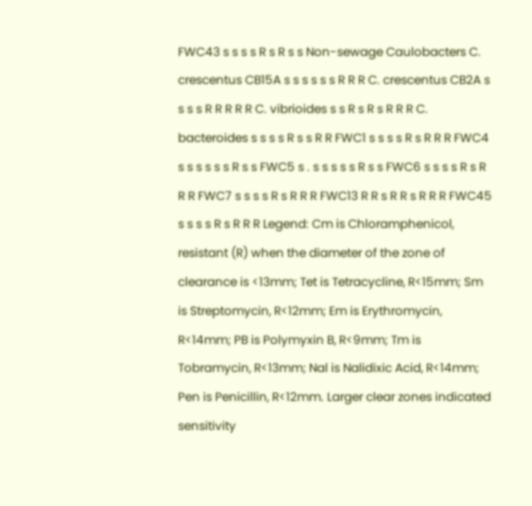FWC43 s s s s R s R s s Non-sewage Caulobacters C. crescentus CB15A s s s s s s R R R C. crescentus CB2A s s s s R R R R R C. vibrioides s s R s R s R R R C. bacteroides s s s s R s s R R FWC1 s s s s R s R R R FWC4 s s s s s s R s s FWC5 s . s s s s s R s s FWC6 s s s s R s R R R FWC7 s s s s R s R R R FWC13 R R s R R s R R R FWC45 s s s s R s R R R Legend: Cm is Chloramphenicol, resistant (R) when the diameter of the zone of clearance is <13mm; Tet is Tetracycline, R<15mm; Sm is Streptomycin, R<12mm; Em is Erythromycin, R<14mm; PB is Polymyxin B, R<9mm; Tm is Tobramycin, R<13mm; Nal is Nalidixic Acid, R<14mm; Pen is Penicillin, R<12mm. Larger clear zones indicated sensitivity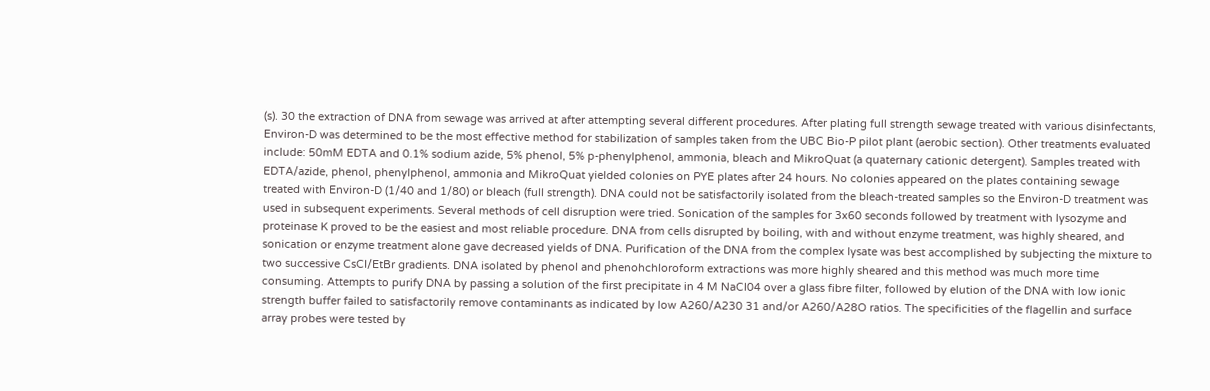(s). 30 the extraction of DNA from sewage was arrived at after attempting several different procedures. After plating full strength sewage treated with various disinfectants, Environ-D was determined to be the most effective method for stabilization of samples taken from the UBC Bio-P pilot plant (aerobic section). Other treatments evaluated include: 50mM EDTA and 0.1% sodium azide, 5% phenol, 5% p-phenylphenol, ammonia, bleach and MikroQuat (a quaternary cationic detergent). Samples treated with EDTA/azide, phenol, phenylphenol, ammonia and MikroQuat yielded colonies on PYE plates after 24 hours. No colonies appeared on the plates containing sewage treated with Environ-D (1/40 and 1/80) or bleach (full strength). DNA could not be satisfactorily isolated from the bleach-treated samples so the Environ-D treatment was used in subsequent experiments. Several methods of cell disruption were tried. Sonication of the samples for 3x60 seconds followed by treatment with lysozyme and proteinase K proved to be the easiest and most reliable procedure. DNA from cells disrupted by boiling, with and without enzyme treatment, was highly sheared, and sonication or enzyme treatment alone gave decreased yields of DNA. Purification of the DNA from the complex lysate was best accomplished by subjecting the mixture to two successive CsCI/EtBr gradients. DNA isolated by phenol and phenohchloroform extractions was more highly sheared and this method was much more time consuming. Attempts to purify DNA by passing a solution of the first precipitate in 4 M NaCI04 over a glass fibre filter, followed by elution of the DNA with low ionic strength buffer failed to satisfactorily remove contaminants as indicated by low A260/A230 31 and/or A260/A28O ratios. The specificities of the flagellin and surface array probes were tested by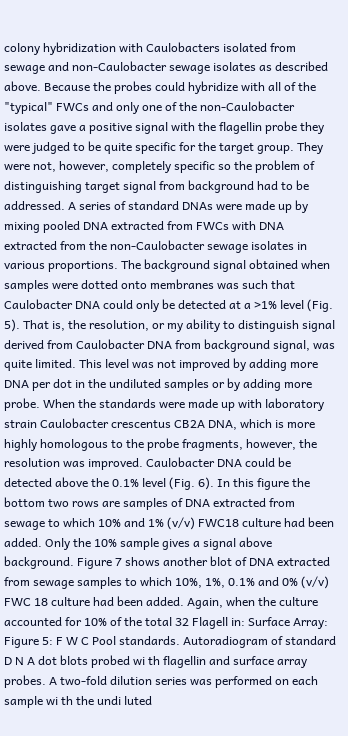colony hybridization with Caulobacters isolated from sewage and non-Caulobacter sewage isolates as described above. Because the probes could hybridize with all of the "typical" FWCs and only one of the non-Caulobacter isolates gave a positive signal with the flagellin probe they were judged to be quite specific for the target group. They were not, however, completely specific so the problem of distinguishing target signal from background had to be addressed. A series of standard DNAs were made up by mixing pooled DNA extracted from FWCs with DNA extracted from the non-Caulobacter sewage isolates in various proportions. The background signal obtained when samples were dotted onto membranes was such that Caulobacter DNA could only be detected at a >1% level (Fig. 5). That is, the resolution, or my ability to distinguish signal derived from Caulobacter DNA from background signal, was quite limited. This level was not improved by adding more DNA per dot in the undiluted samples or by adding more probe. When the standards were made up with laboratory strain Caulobacter crescentus CB2A DNA, which is more highly homologous to the probe fragments, however, the resolution was improved. Caulobacter DNA could be detected above the 0.1% level (Fig. 6). In this figure the bottom two rows are samples of DNA extracted from sewage to which 10% and 1% (v/v) FWC18 culture had been added. Only the 10% sample gives a signal above background. Figure 7 shows another blot of DNA extracted from sewage samples to which 10%, 1%, 0.1% and 0% (v/v) FWC 18 culture had been added. Again, when the culture accounted for 10% of the total 32 Flagell in: Surface Array: Figure 5: F W C Pool standards. Autoradiogram of standard D N A dot blots probed wi th flagellin and surface array probes. A two-fold dilution series was performed on each sample wi th the undi luted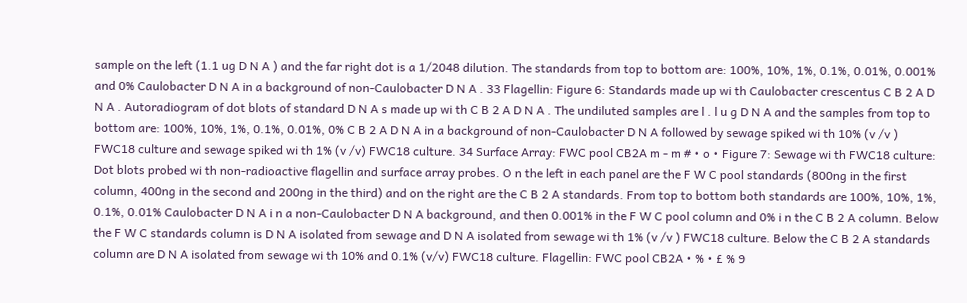sample on the left (1.1 ug D N A ) and the far right dot is a 1/2048 dilution. The standards from top to bottom are: 100%, 10%, 1%, 0.1%, 0.01%, 0.001% and 0% Caulobacter D N A in a background of non-Caulobacter D N A . 33 Flagellin: Figure 6: Standards made up wi th Caulobacter crescentus C B 2 A D N A . Autoradiogram of dot blots of standard D N A s made up wi th C B 2 A D N A . The undiluted samples are l . l u g D N A and the samples from top to bottom are: 100%, 10%, 1%, 0.1%, 0.01%, 0% C B 2 A D N A in a background of non-Caulobacter D N A followed by sewage spiked wi th 10% (v /v ) FWC18 culture and sewage spiked wi th 1% (v /v) FWC18 culture. 34 Surface Array: FWC pool CB2A m - m # • o • Figure 7: Sewage wi th FWC18 culture: Dot blots probed wi th non-radioactive flagellin and surface array probes. O n the left in each panel are the F W C pool standards (800ng in the first column, 400ng in the second and 200ng in the third) and on the right are the C B 2 A standards. From top to bottom both standards are 100%, 10%, 1%, 0.1%, 0.01% Caulobacter D N A i n a non-Caulobacter D N A background, and then 0.001% in the F W C pool column and 0% i n the C B 2 A column. Below the F W C standards column is D N A isolated from sewage and D N A isolated from sewage wi th 1% (v /v ) FWC18 culture. Below the C B 2 A standards column are D N A isolated from sewage wi th 10% and 0.1% (v/v) FWC18 culture. Flagellin: FWC pool CB2A • % • £ % 9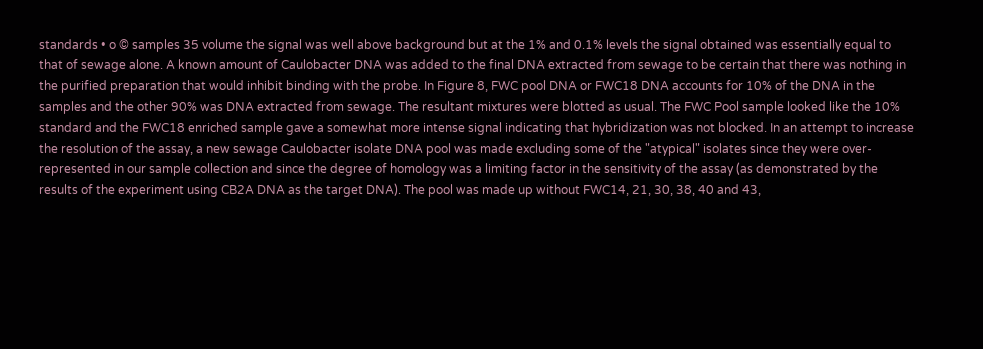standards • o © samples 35 volume the signal was well above background but at the 1% and 0.1% levels the signal obtained was essentially equal to that of sewage alone. A known amount of Caulobacter DNA was added to the final DNA extracted from sewage to be certain that there was nothing in the purified preparation that would inhibit binding with the probe. In Figure 8, FWC pool DNA or FWC18 DNA accounts for 10% of the DNA in the samples and the other 90% was DNA extracted from sewage. The resultant mixtures were blotted as usual. The FWC Pool sample looked like the 10% standard and the FWC18 enriched sample gave a somewhat more intense signal indicating that hybridization was not blocked. In an attempt to increase the resolution of the assay, a new sewage Caulobacter isolate DNA pool was made excluding some of the "atypical" isolates since they were over-represented in our sample collection and since the degree of homology was a limiting factor in the sensitivity of the assay (as demonstrated by the results of the experiment using CB2A DNA as the target DNA). The pool was made up without FWC14, 21, 30, 38, 40 and 43,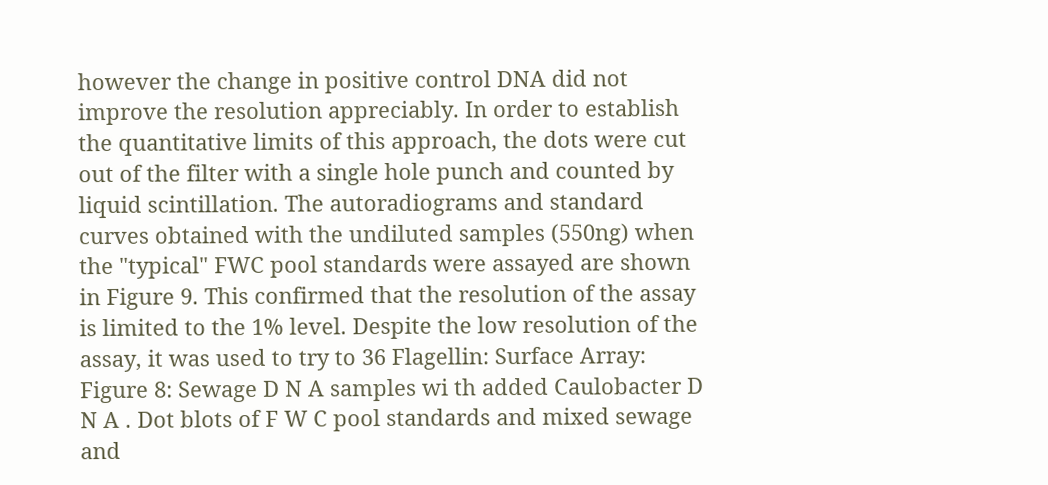however the change in positive control DNA did not improve the resolution appreciably. In order to establish the quantitative limits of this approach, the dots were cut out of the filter with a single hole punch and counted by liquid scintillation. The autoradiograms and standard curves obtained with the undiluted samples (550ng) when the "typical" FWC pool standards were assayed are shown in Figure 9. This confirmed that the resolution of the assay is limited to the 1% level. Despite the low resolution of the assay, it was used to try to 36 Flagellin: Surface Array: Figure 8: Sewage D N A samples wi th added Caulobacter D N A . Dot blots of F W C pool standards and mixed sewage and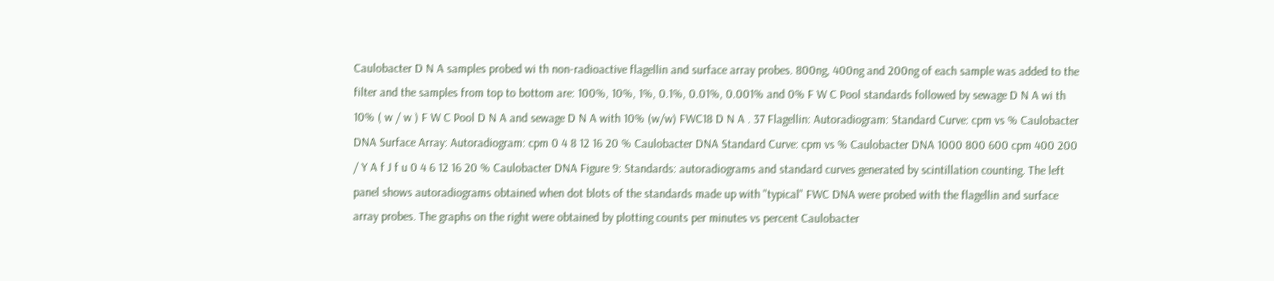Caulobacter D N A samples probed wi th non-radioactive flagellin and surface array probes. 800ng, 400ng and 200ng of each sample was added to the filter and the samples from top to bottom are: 100%, 10%, 1%, 0.1%, 0.01%, 0.001% and 0% F W C Pool standards followed by sewage D N A wi th 10% ( w / w ) F W C Pool D N A and sewage D N A with 10% (w/w) FWC18 D N A . 37 Flagellin: Autoradiogram: Standard Curve: cpm vs % Caulobacter DNA Surface Array: Autoradiogram: cpm 0 4 8 12 16 20 % Caulobacter DNA Standard Curve: cpm vs % Caulobacter DNA 1000 800 600 cpm 400 200 / Y A f J f u 0 4 6 12 16 20 % Caulobacter DNA Figure 9: Standards: autoradiograms and standard curves generated by scintillation counting. The left panel shows autoradiograms obtained when dot blots of the standards made up with "typical" FWC DNA were probed with the flagellin and surface array probes. The graphs on the right were obtained by plotting counts per minutes vs percent Caulobacter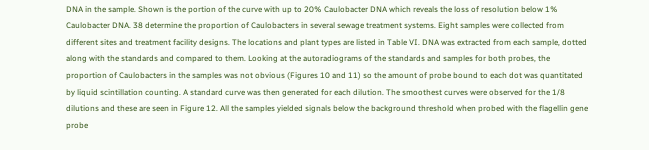DNA in the sample. Shown is the portion of the curve with up to 20% Caulobacter DNA which reveals the loss of resolution below 1% Caulobacter DNA. 38 determine the proportion of Caulobacters in several sewage treatment systems. Eight samples were collected from different sites and treatment facility designs. The locations and plant types are listed in Table VI. DNA was extracted from each sample, dotted along with the standards and compared to them. Looking at the autoradiograms of the standards and samples for both probes, the proportion of Caulobacters in the samples was not obvious (Figures 10 and 11) so the amount of probe bound to each dot was quantitated by liquid scintillation counting. A standard curve was then generated for each dilution. The smoothest curves were observed for the 1/8 dilutions and these are seen in Figure 12. All the samples yielded signals below the background threshold when probed with the flagellin gene probe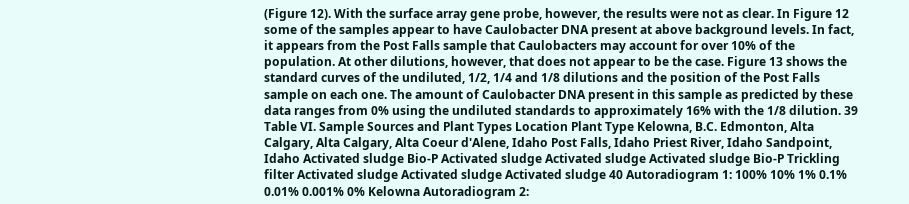(Figure 12). With the surface array gene probe, however, the results were not as clear. In Figure 12 some of the samples appear to have Caulobacter DNA present at above background levels. In fact, it appears from the Post Falls sample that Caulobacters may account for over 10% of the population. At other dilutions, however, that does not appear to be the case. Figure 13 shows the standard curves of the undiluted, 1/2, 1/4 and 1/8 dilutions and the position of the Post Falls sample on each one. The amount of Caulobacter DNA present in this sample as predicted by these data ranges from 0% using the undiluted standards to approximately 16% with the 1/8 dilution. 39 Table VI. Sample Sources and Plant Types Location Plant Type Kelowna, B.C. Edmonton, Alta Calgary, Alta Calgary, Alta Coeur d'Alene, Idaho Post Falls, Idaho Priest River, Idaho Sandpoint, Idaho Activated sludge Bio-P Activated sludge Activated sludge Activated sludge Bio-P Trickling filter Activated sludge Activated sludge Activated sludge 40 Autoradiogram 1: 100% 10% 1% 0.1% 0.01% 0.001% 0% Kelowna Autoradiogram 2: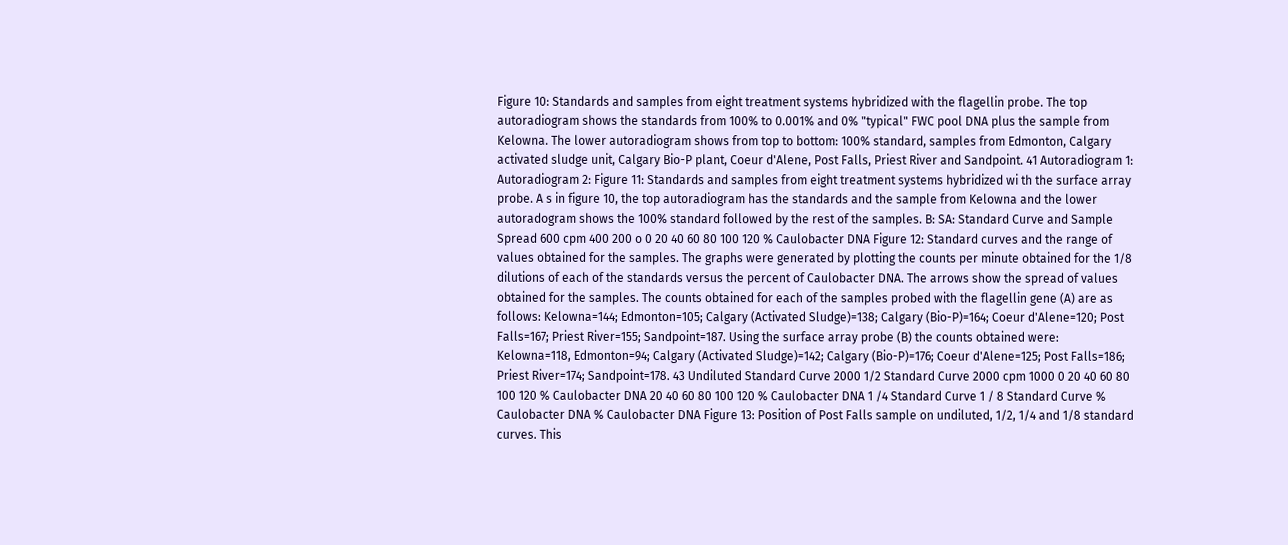Figure 10: Standards and samples from eight treatment systems hybridized with the flagellin probe. The top autoradiogram shows the standards from 100% to 0.001% and 0% "typical" FWC pool DNA plus the sample from Kelowna. The lower autoradiogram shows from top to bottom: 100% standard, samples from Edmonton, Calgary activated sludge unit, Calgary Bio-P plant, Coeur d'Alene, Post Falls, Priest River and Sandpoint. 41 Autoradiogram 1: Autoradiogram 2: Figure 11: Standards and samples from eight treatment systems hybridized wi th the surface array probe. A s in figure 10, the top autoradiogram has the standards and the sample from Kelowna and the lower autoradogram shows the 100% standard followed by the rest of the samples. B: SA: Standard Curve and Sample Spread 600 cpm 400 200 o 0 20 40 60 80 100 120 % Caulobacter DNA Figure 12: Standard curves and the range of values obtained for the samples. The graphs were generated by plotting the counts per minute obtained for the 1/8 dilutions of each of the standards versus the percent of Caulobacter DNA. The arrows show the spread of values obtained for the samples. The counts obtained for each of the samples probed with the flagellin gene (A) are as follows: Kelowna=144; Edmonton=105; Calgary (Activated Sludge)=138; Calgary (Bio-P)=164; Coeur d'Alene=120; Post Falls=167; Priest River=155; Sandpoint=187. Using the surface array probe (B) the counts obtained were: Kelowna=118, Edmonton=94; Calgary (Activated Sludge)=142; Calgary (Bio-P)=176; Coeur d'Alene=125; Post Falls=186; Priest River=174; Sandpoint=178. 43 Undiluted Standard Curve 2000 1/2 Standard Curve 2000 cpm 1000 0 20 40 60 80 100 120 % Caulobacter DNA 20 40 60 80 100 120 % Caulobacter DNA 1 /4 Standard Curve 1 / 8 Standard Curve % Caulobacter DNA % Caulobacter DNA Figure 13: Position of Post Falls sample on undiluted, 1/2, 1/4 and 1/8 standard curves. This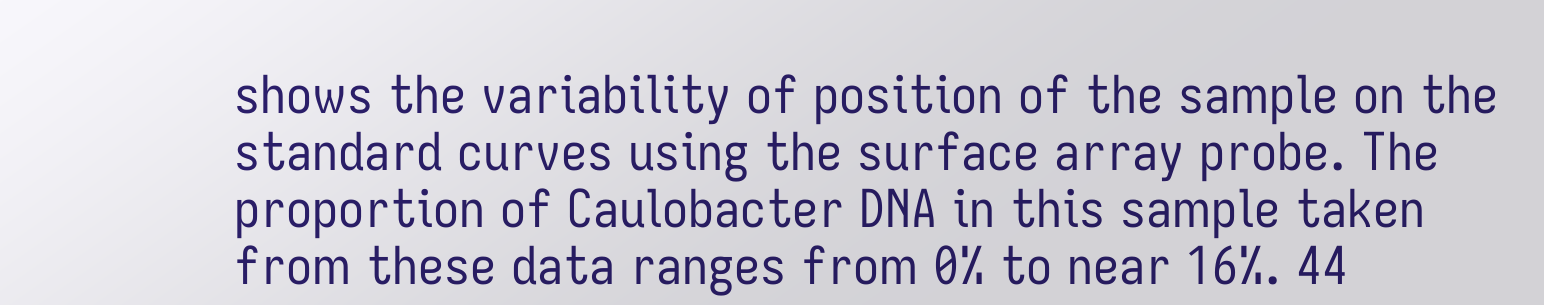shows the variability of position of the sample on the standard curves using the surface array probe. The proportion of Caulobacter DNA in this sample taken from these data ranges from 0% to near 16%. 44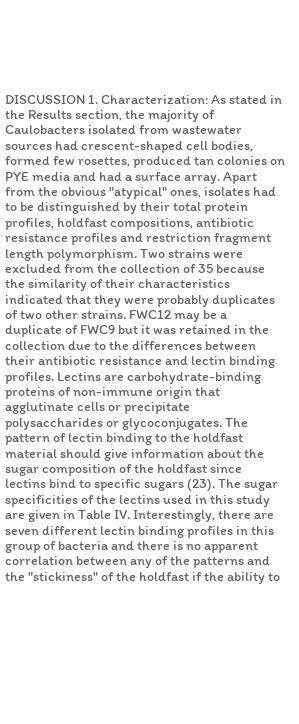DISCUSSION 1. Characterization: As stated in the Results section, the majority of Caulobacters isolated from wastewater sources had crescent-shaped cell bodies, formed few rosettes, produced tan colonies on PYE media and had a surface array. Apart from the obvious "atypical" ones, isolates had to be distinguished by their total protein profiles, holdfast compositions, antibiotic resistance profiles and restriction fragment length polymorphism. Two strains were excluded from the collection of 35 because the similarity of their characteristics indicated that they were probably duplicates of two other strains. FWC12 may be a duplicate of FWC9 but it was retained in the collection due to the differences between their antibiotic resistance and lectin binding profiles. Lectins are carbohydrate-binding proteins of non-immune origin that agglutinate cells or precipitate polysaccharides or glycoconjugates. The pattern of lectin binding to the holdfast material should give information about the sugar composition of the holdfast since lectins bind to specific sugars (23). The sugar specificities of the lectins used in this study are given in Table IV. Interestingly, there are seven different lectin binding profiles in this group of bacteria and there is no apparent correlation between any of the patterns and the "stickiness" of the holdfast if the ability to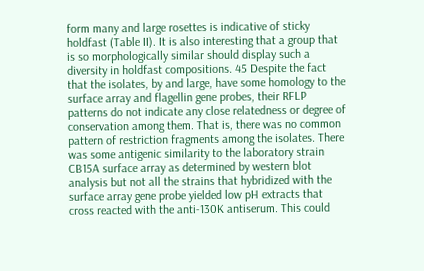form many and large rosettes is indicative of sticky holdfast (Table II). It is also interesting that a group that is so morphologically similar should display such a diversity in holdfast compositions. 45 Despite the fact that the isolates, by and large, have some homology to the surface array and flagellin gene probes, their RFLP patterns do not indicate any close relatedness or degree of conservation among them. That is, there was no common pattern of restriction fragments among the isolates. There was some antigenic similarity to the laboratory strain CB15A surface array as determined by western blot analysis but not all the strains that hybridized with the surface array gene probe yielded low pH extracts that cross reacted with the anti-130K antiserum. This could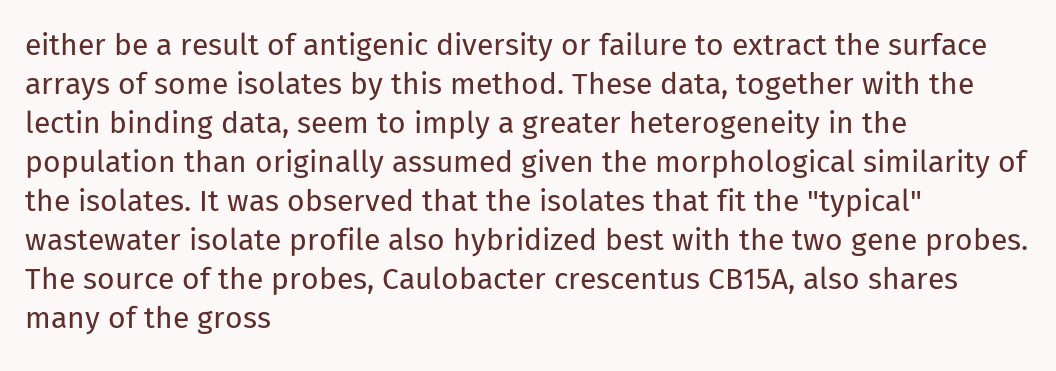either be a result of antigenic diversity or failure to extract the surface arrays of some isolates by this method. These data, together with the lectin binding data, seem to imply a greater heterogeneity in the population than originally assumed given the morphological similarity of the isolates. It was observed that the isolates that fit the "typical" wastewater isolate profile also hybridized best with the two gene probes. The source of the probes, Caulobacter crescentus CB15A, also shares many of the gross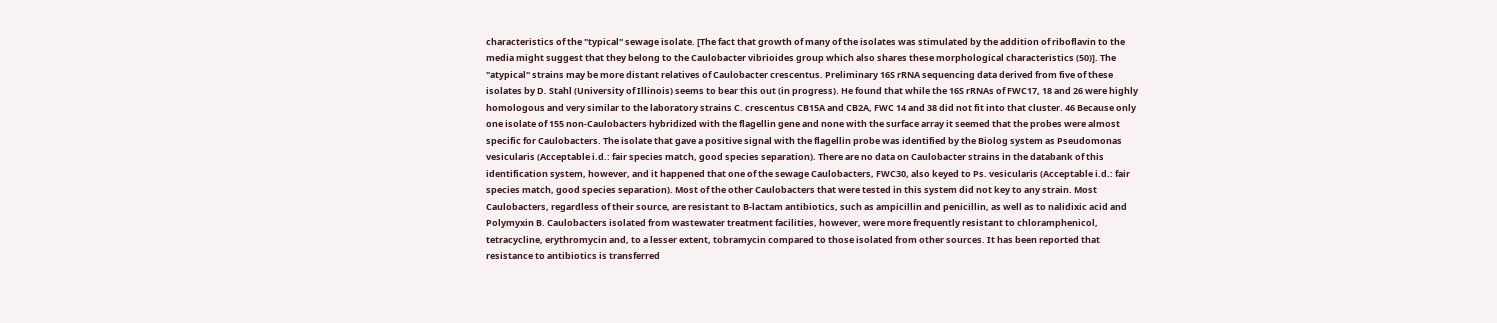characteristics of the "typical" sewage isolate. [The fact that growth of many of the isolates was stimulated by the addition of riboflavin to the media might suggest that they belong to the Caulobacter vibrioides group which also shares these morphological characteristics (50)]. The "atypical" strains may be more distant relatives of Caulobacter crescentus. Preliminary 16S rRNA sequencing data derived from five of these isolates by D. Stahl (University of Illinois) seems to bear this out (in progress). He found that while the 16S rRNAs of FWC17, 18 and 26 were highly homologous and very similar to the laboratory strains C. crescentus CB15A and CB2A, FWC 14 and 38 did not fit into that cluster. 46 Because only one isolate of 155 non-Caulobacters hybridized with the flagellin gene and none with the surface array it seemed that the probes were almost specific for Caulobacters. The isolate that gave a positive signal with the flagellin probe was identified by the Biolog system as Pseudomonas vesicularis (Acceptable i.d.: fair species match, good species separation). There are no data on Caulobacter strains in the databank of this identification system, however, and it happened that one of the sewage Caulobacters, FWC30, also keyed to Ps. vesicularis (Acceptable i.d.: fair species match, good species separation). Most of the other Caulobacters that were tested in this system did not key to any strain. Most Caulobacters, regardless of their source, are resistant to B-lactam antibiotics, such as ampicillin and penicillin, as well as to nalidixic acid and Polymyxin B. Caulobacters isolated from wastewater treatment facilities, however, were more frequently resistant to chloramphenicol, tetracycline, erythromycin and, to a lesser extent, tobramycin compared to those isolated from other sources. It has been reported that resistance to antibiotics is transferred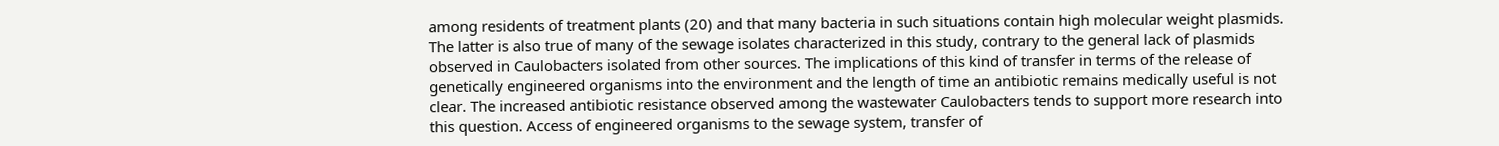among residents of treatment plants (20) and that many bacteria in such situations contain high molecular weight plasmids. The latter is also true of many of the sewage isolates characterized in this study, contrary to the general lack of plasmids observed in Caulobacters isolated from other sources. The implications of this kind of transfer in terms of the release of genetically engineered organisms into the environment and the length of time an antibiotic remains medically useful is not clear. The increased antibiotic resistance observed among the wastewater Caulobacters tends to support more research into this question. Access of engineered organisms to the sewage system, transfer of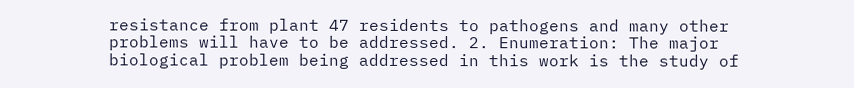resistance from plant 47 residents to pathogens and many other problems will have to be addressed. 2. Enumeration: The major biological problem being addressed in this work is the study of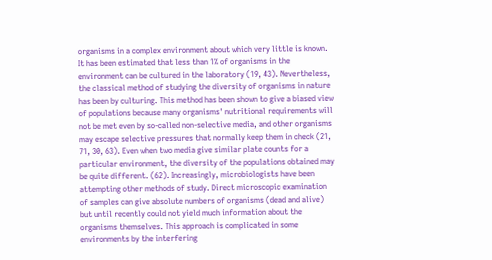organisms in a complex environment about which very little is known. It has been estimated that less than 1% of organisms in the environment can be cultured in the laboratory (19, 43). Nevertheless, the classical method of studying the diversity of organisms in nature has been by culturing. This method has been shown to give a biased view of populations because many organisms' nutritional requirements will not be met even by so-called non-selective media, and other organisms may escape selective pressures that normally keep them in check (21, 71, 30, 63). Even when two media give similar plate counts for a particular environment, the diversity of the populations obtained may be quite different. (62). Increasingly, microbiologists have been attempting other methods of study. Direct microscopic examination of samples can give absolute numbers of organisms (dead and alive) but until recently could not yield much information about the organisms themselves. This approach is complicated in some environments by the interfering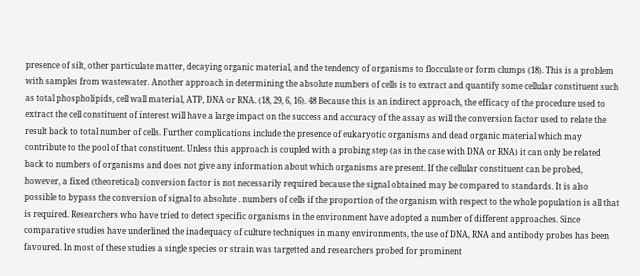presence of silt, other particulate matter, decaying organic material, and the tendency of organisms to flocculate or form clumps (18). This is a problem with samples from wastewater. Another approach in determining the absolute numbers of cells is to extract and quantify some cellular constituent such as total phospholipids, cell wall material, ATP, DNA or RNA. (18, 29, 6, 16). 48 Because this is an indirect approach, the efficacy of the procedure used to extract the cell constituent of interest will have a large impact on the success and accuracy of the assay as will the conversion factor used to relate the result back to total number of cells. Further complications include the presence of eukaryotic organisms and dead organic material which may contribute to the pool of that constituent. Unless this approach is coupled with a probing step (as in the case with DNA or RNA) it can only be related back to numbers of organisms and does not give any information about which organisms are present. If the cellular constituent can be probed, however, a fixed (theoretical) conversion factor is not necessarily required because the signal obtained may be compared to standards. It is also possible to bypass the conversion of signal to absolute . numbers of cells if the proportion of the organism with respect to the whole population is all that is required. Researchers who have tried to detect specific organisms in the environment have adopted a number of different approaches. Since comparative studies have underlined the inadequacy of culture techniques in many environments, the use of DNA, RNA and antibody probes has been favoured. In most of these studies a single species or strain was targetted and researchers probed for prominent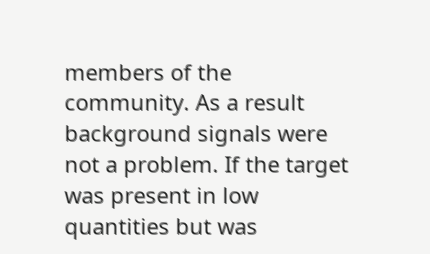members of the community. As a result background signals were not a problem. If the target was present in low quantities but was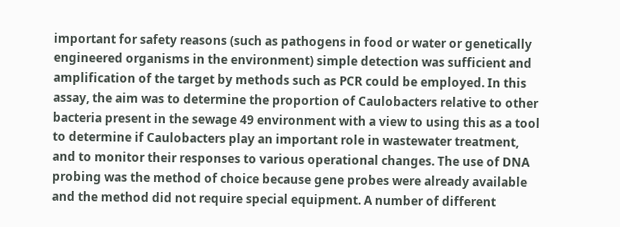important for safety reasons (such as pathogens in food or water or genetically engineered organisms in the environment) simple detection was sufficient and amplification of the target by methods such as PCR could be employed. In this assay, the aim was to determine the proportion of Caulobacters relative to other bacteria present in the sewage 49 environment with a view to using this as a tool to determine if Caulobacters play an important role in wastewater treatment, and to monitor their responses to various operational changes. The use of DNA probing was the method of choice because gene probes were already available and the method did not require special equipment. A number of different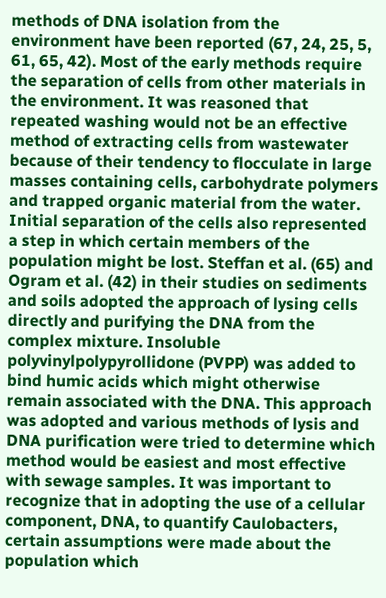methods of DNA isolation from the environment have been reported (67, 24, 25, 5, 61, 65, 42). Most of the early methods require the separation of cells from other materials in the environment. It was reasoned that repeated washing would not be an effective method of extracting cells from wastewater because of their tendency to flocculate in large masses containing cells, carbohydrate polymers and trapped organic material from the water. Initial separation of the cells also represented a step in which certain members of the population might be lost. Steffan et al. (65) and Ogram et al. (42) in their studies on sediments and soils adopted the approach of lysing cells directly and purifying the DNA from the complex mixture. Insoluble polyvinylpolypyrollidone (PVPP) was added to bind humic acids which might otherwise remain associated with the DNA. This approach was adopted and various methods of lysis and DNA purification were tried to determine which method would be easiest and most effective with sewage samples. It was important to recognize that in adopting the use of a cellular component, DNA, to quantify Caulobacters, certain assumptions were made about the population which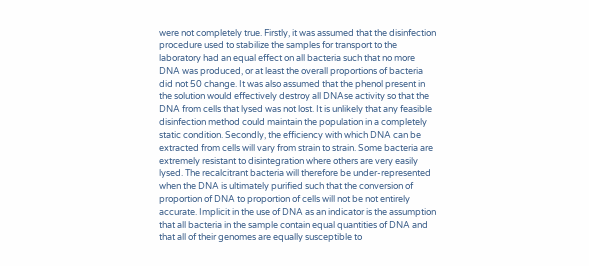were not completely true. Firstly, it was assumed that the disinfection procedure used to stabilize the samples for transport to the laboratory had an equal effect on all bacteria such that no more DNA was produced, or at least the overall proportions of bacteria did not 50 change. It was also assumed that the phenol present in the solution would effectively destroy all DNAse activity so that the DNA from cells that lysed was not lost. It is unlikely that any feasible disinfection method could maintain the population in a completely static condition. Secondly, the efficiency with which DNA can be extracted from cells will vary from strain to strain. Some bacteria are extremely resistant to disintegration where others are very easily lysed. The recalcitrant bacteria will therefore be under-represented when the DNA is ultimately purified such that the conversion of proportion of DNA to proportion of cells will not be not entirely accurate. Implicit in the use of DNA as an indicator is the assumption that all bacteria in the sample contain equal quantities of DNA and that all of their genomes are equally susceptible to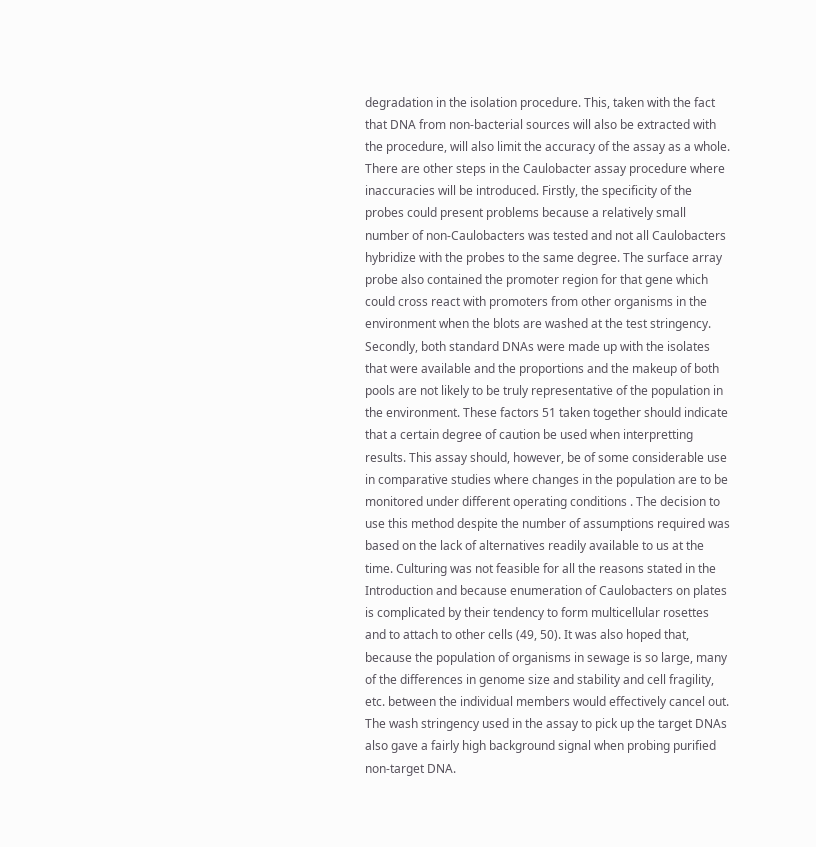degradation in the isolation procedure. This, taken with the fact that DNA from non-bacterial sources will also be extracted with the procedure, will also limit the accuracy of the assay as a whole. There are other steps in the Caulobacter assay procedure where inaccuracies will be introduced. Firstly, the specificity of the probes could present problems because a relatively small number of non-Caulobacters was tested and not all Caulobacters hybridize with the probes to the same degree. The surface array probe also contained the promoter region for that gene which could cross react with promoters from other organisms in the environment when the blots are washed at the test stringency. Secondly, both standard DNAs were made up with the isolates that were available and the proportions and the makeup of both pools are not likely to be truly representative of the population in the environment. These factors 51 taken together should indicate that a certain degree of caution be used when interpretting results. This assay should, however, be of some considerable use in comparative studies where changes in the population are to be monitored under different operating conditions . The decision to use this method despite the number of assumptions required was based on the lack of alternatives readily available to us at the time. Culturing was not feasible for all the reasons stated in the Introduction and because enumeration of Caulobacters on plates is complicated by their tendency to form multicellular rosettes and to attach to other cells (49, 50). It was also hoped that, because the population of organisms in sewage is so large, many of the differences in genome size and stability and cell fragility, etc. between the individual members would effectively cancel out. The wash stringency used in the assay to pick up the target DNAs also gave a fairly high background signal when probing purified non-target DNA.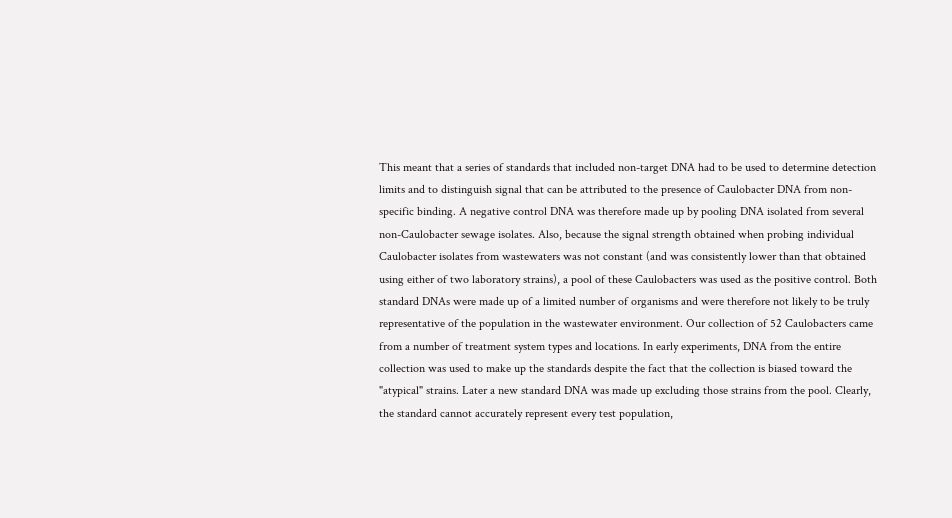This meant that a series of standards that included non-target DNA had to be used to determine detection limits and to distinguish signal that can be attributed to the presence of Caulobacter DNA from non-specific binding. A negative control DNA was therefore made up by pooling DNA isolated from several non-Caulobacter sewage isolates. Also, because the signal strength obtained when probing individual Caulobacter isolates from wastewaters was not constant (and was consistently lower than that obtained using either of two laboratory strains), a pool of these Caulobacters was used as the positive control. Both standard DNAs were made up of a limited number of organisms and were therefore not likely to be truly representative of the population in the wastewater environment. Our collection of 52 Caulobacters came from a number of treatment system types and locations. In early experiments, DNA from the entire collection was used to make up the standards despite the fact that the collection is biased toward the "atypical" strains. Later a new standard DNA was made up excluding those strains from the pool. Clearly, the standard cannot accurately represent every test population,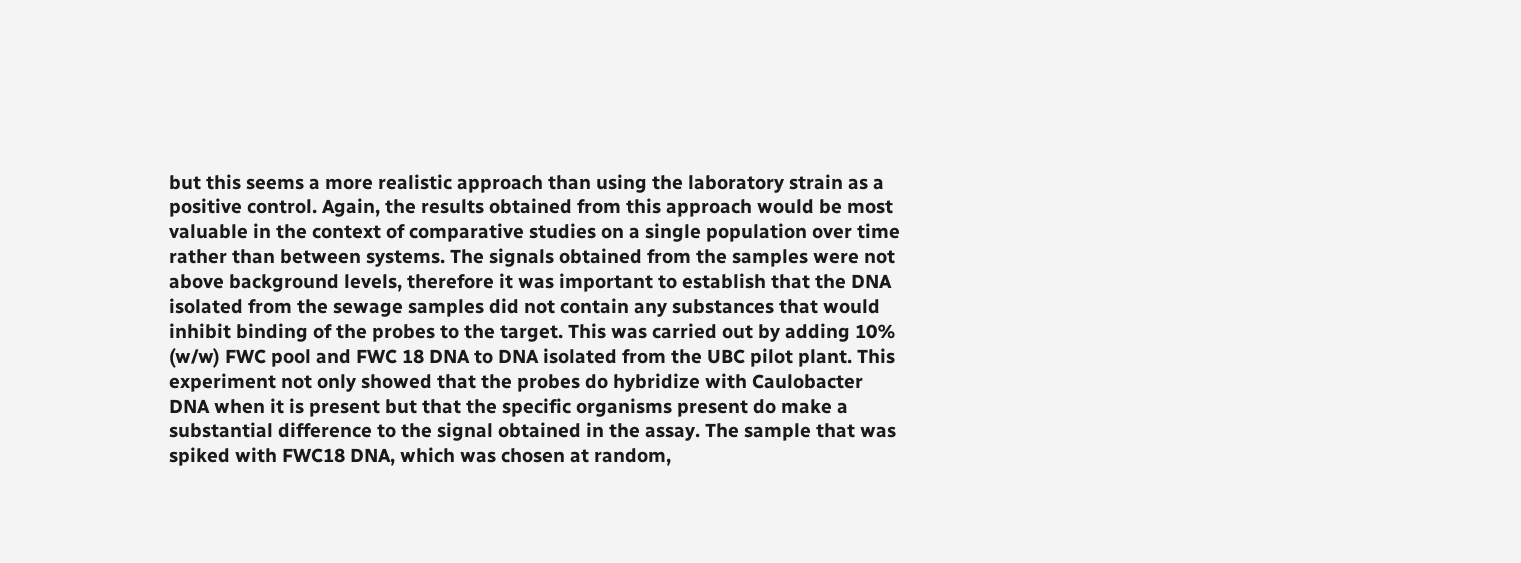but this seems a more realistic approach than using the laboratory strain as a positive control. Again, the results obtained from this approach would be most valuable in the context of comparative studies on a single population over time rather than between systems. The signals obtained from the samples were not above background levels, therefore it was important to establish that the DNA isolated from the sewage samples did not contain any substances that would inhibit binding of the probes to the target. This was carried out by adding 10% (w/w) FWC pool and FWC 18 DNA to DNA isolated from the UBC pilot plant. This experiment not only showed that the probes do hybridize with Caulobacter DNA when it is present but that the specific organisms present do make a substantial difference to the signal obtained in the assay. The sample that was spiked with FWC18 DNA, which was chosen at random,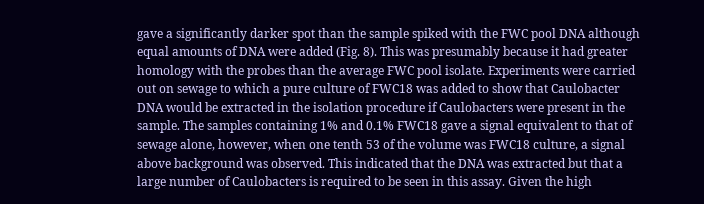gave a significantly darker spot than the sample spiked with the FWC pool DNA although equal amounts of DNA were added (Fig. 8). This was presumably because it had greater homology with the probes than the average FWC pool isolate. Experiments were carried out on sewage to which a pure culture of FWC18 was added to show that Caulobacter DNA would be extracted in the isolation procedure if Caulobacters were present in the sample. The samples containing 1% and 0.1% FWC18 gave a signal equivalent to that of sewage alone, however, when one tenth 53 of the volume was FWC18 culture, a signal above background was observed. This indicated that the DNA was extracted but that a large number of Caulobacters is required to be seen in this assay. Given the high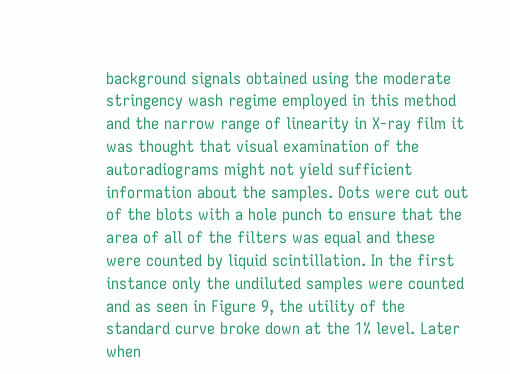background signals obtained using the moderate stringency wash regime employed in this method and the narrow range of linearity in X-ray film it was thought that visual examination of the autoradiograms might not yield sufficient information about the samples. Dots were cut out of the blots with a hole punch to ensure that the area of all of the filters was equal and these were counted by liquid scintillation. In the first instance only the undiluted samples were counted and as seen in Figure 9, the utility of the standard curve broke down at the 1% level. Later when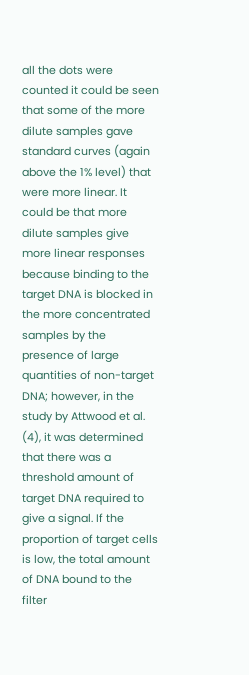all the dots were counted it could be seen that some of the more dilute samples gave standard curves (again above the 1% level) that were more linear. It could be that more dilute samples give more linear responses because binding to the target DNA is blocked in the more concentrated samples by the presence of large quantities of non-target DNA; however, in the study by Attwood et al. (4), it was determined that there was a threshold amount of target DNA required to give a signal. If the proportion of target cells is low, the total amount of DNA bound to the filter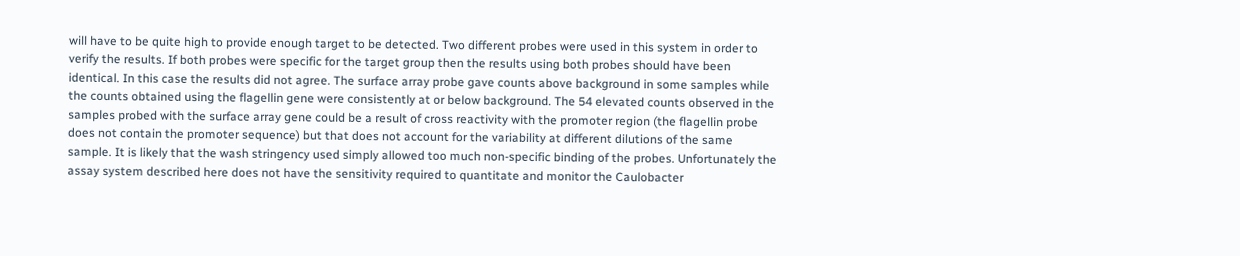will have to be quite high to provide enough target to be detected. Two different probes were used in this system in order to verify the results. If both probes were specific for the target group then the results using both probes should have been identical. In this case the results did not agree. The surface array probe gave counts above background in some samples while the counts obtained using the flagellin gene were consistently at or below background. The 54 elevated counts observed in the samples probed with the surface array gene could be a result of cross reactivity with the promoter region (the flagellin probe does not contain the promoter sequence) but that does not account for the variability at different dilutions of the same sample. It is likely that the wash stringency used simply allowed too much non-specific binding of the probes. Unfortunately the assay system described here does not have the sensitivity required to quantitate and monitor the Caulobacter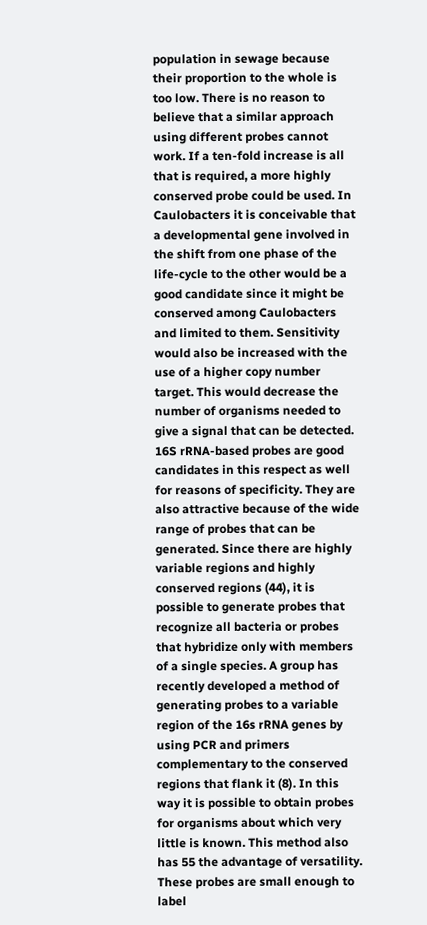population in sewage because their proportion to the whole is too low. There is no reason to believe that a similar approach using different probes cannot work. If a ten-fold increase is all that is required, a more highly conserved probe could be used. In Caulobacters it is conceivable that a developmental gene involved in the shift from one phase of the life-cycle to the other would be a good candidate since it might be conserved among Caulobacters and limited to them. Sensitivity would also be increased with the use of a higher copy number target. This would decrease the number of organisms needed to give a signal that can be detected. 16S rRNA-based probes are good candidates in this respect as well for reasons of specificity. They are also attractive because of the wide range of probes that can be generated. Since there are highly variable regions and highly conserved regions (44), it is possible to generate probes that recognize all bacteria or probes that hybridize only with members of a single species. A group has recently developed a method of generating probes to a variable region of the 16s rRNA genes by using PCR and primers complementary to the conserved regions that flank it (8). In this way it is possible to obtain probes for organisms about which very little is known. This method also has 55 the advantage of versatility. These probes are small enough to label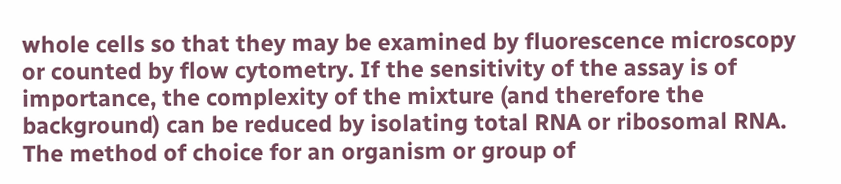whole cells so that they may be examined by fluorescence microscopy or counted by flow cytometry. If the sensitivity of the assay is of importance, the complexity of the mixture (and therefore the background) can be reduced by isolating total RNA or ribosomal RNA. The method of choice for an organism or group of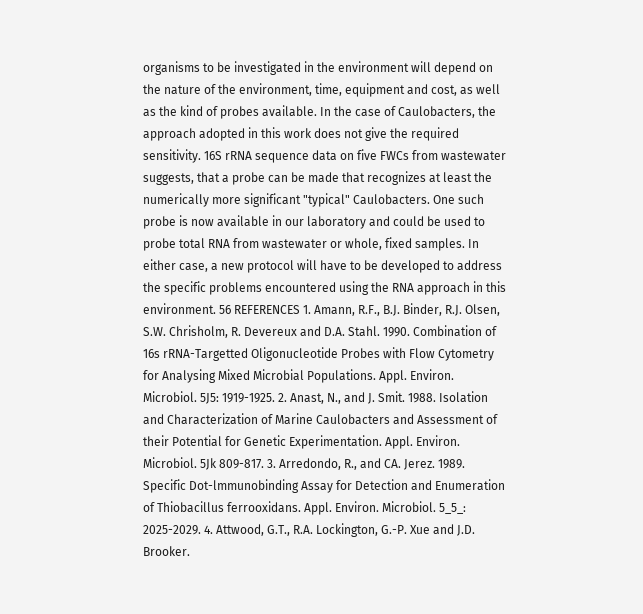organisms to be investigated in the environment will depend on the nature of the environment, time, equipment and cost, as well as the kind of probes available. In the case of Caulobacters, the approach adopted in this work does not give the required sensitivity. 16S rRNA sequence data on five FWCs from wastewater suggests, that a probe can be made that recognizes at least the numerically more significant "typical" Caulobacters. One such probe is now available in our laboratory and could be used to probe total RNA from wastewater or whole, fixed samples. In either case, a new protocol will have to be developed to address the specific problems encountered using the RNA approach in this environment. 56 REFERENCES 1. Amann, R.F., B.J. Binder, R.J. Olsen, S.W. Chrisholm, R. Devereux and D.A. Stahl. 1990. Combination of 16s rRNA-Targetted Oligonucleotide Probes with Flow Cytometry for Analysing Mixed Microbial Populations. Appl. Environ. Microbiol. 5J5: 1919-1925. 2. Anast, N., and J. Smit. 1988. Isolation and Characterization of Marine Caulobacters and Assessment of their Potential for Genetic Experimentation. Appl. Environ. Microbiol. 5Jk 809-817. 3. Arredondo, R., and CA. Jerez. 1989. Specific Dot-lmmunobinding Assay for Detection and Enumeration of Thiobacillus ferrooxidans. Appl. Environ. Microbiol. 5_5_: 2025-2029. 4. Attwood, G.T., R.A. Lockington, G.-P. Xue and J.D. Brooker.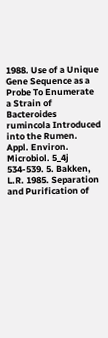1988. Use of a Unique Gene Sequence as a Probe To Enumerate a Strain of Bacteroides rumincola Introduced into the Rumen. Appl. Environ. Microbiol. 5_4j 534-539. 5. Bakken, L.R. 1985. Separation and Purification of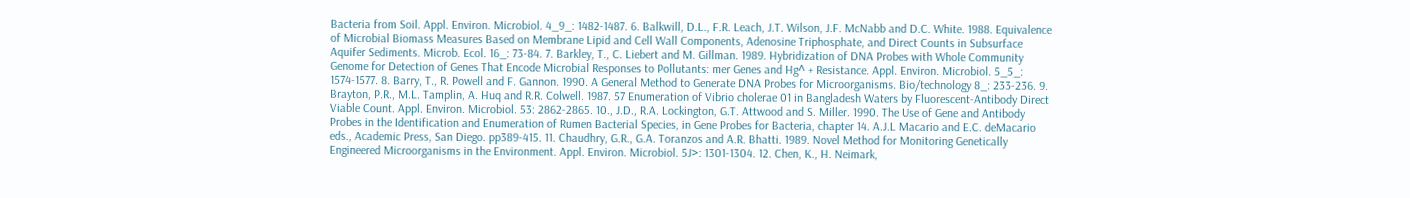Bacteria from Soil. Appl. Environ. Microbiol. 4_9_: 1482-1487. 6. Balkwill, D.L., F.R. Leach, J.T. Wilson, J.F. McNabb and D.C. White. 1988. Equivalence of Microbial Biomass Measures Based on Membrane Lipid and Cell Wall Components, Adenosine Triphosphate, and Direct Counts in Subsurface Aquifer Sediments. Microb. Ecol. 16_: 73-84. 7. Barkley, T., C. Liebert and M. Gillman. 1989. Hybridization of DNA Probes with Whole Community Genome for Detection of Genes That Encode Microbial Responses to Pollutants: mer Genes and Hg^ + Resistance. Appl. Environ. Microbiol. 5_5_: 1574-1577. 8. Barry, T., R. Powell and F. Gannon. 1990. A General Method to Generate DNA Probes for Microorganisms. Bio/technology 8_: 233-236. 9. Brayton, P.R., M.L. Tamplin, A. Huq and R.R. Colwell. 1987. 57 Enumeration of Vibrio cholerae 01 in Bangladesh Waters by Fluorescent-Antibody Direct Viable Count. Appl. Environ. Microbiol. 53: 2862-2865. 10., J.D., R.A. Lockington, G.T. Attwood and S. Miller. 1990. The Use of Gene and Antibody Probes in the Identification and Enumeration of Rumen Bacterial Species, in Gene Probes for Bacteria, chapter 14. A.J.L Macario and E.C. deMacario eds., Academic Press, San Diego. pp389-415. 11. Chaudhry, G.R., G.A. Toranzos and A.R. Bhatti. 1989. Novel Method for Monitoring Genetically Engineered Microorganisms in the Environment. Appl. Environ. Microbiol. 5J>: 1301-1304. 12. Chen, K., H. Neimark,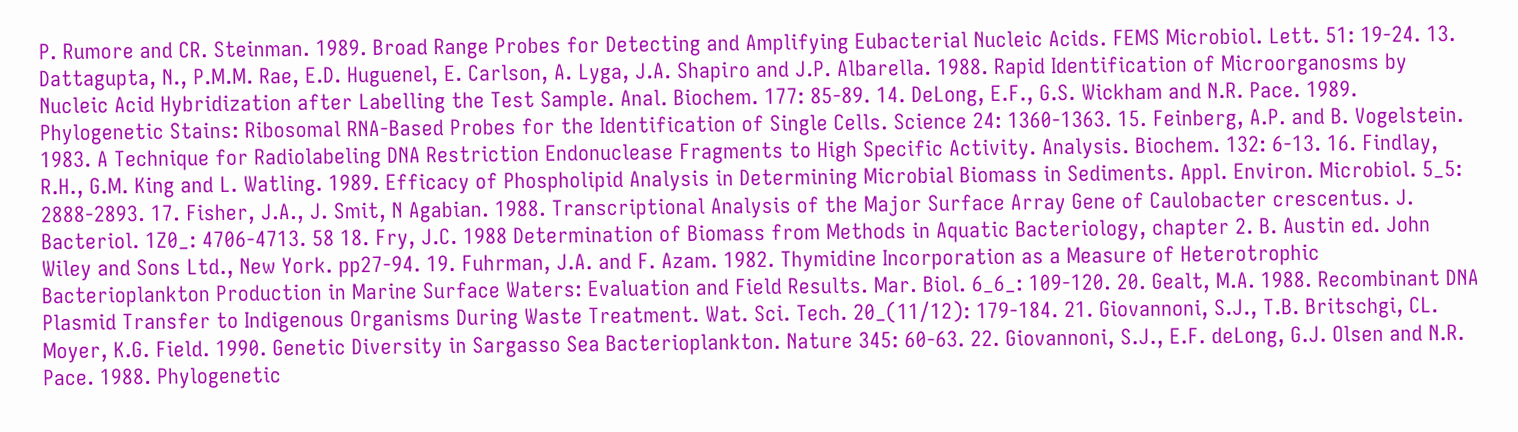P. Rumore and CR. Steinman. 1989. Broad Range Probes for Detecting and Amplifying Eubacterial Nucleic Acids. FEMS Microbiol. Lett. 51: 19-24. 13. Dattagupta, N., P.M.M. Rae, E.D. Huguenel, E. Carlson, A. Lyga, J.A. Shapiro and J.P. Albarella. 1988. Rapid Identification of Microorganosms by Nucleic Acid Hybridization after Labelling the Test Sample. Anal. Biochem. 177: 85-89. 14. DeLong, E.F., G.S. Wickham and N.R. Pace. 1989. Phylogenetic Stains: Ribosomal RNA-Based Probes for the Identification of Single Cells. Science 24: 1360-1363. 15. Feinberg, A.P. and B. Vogelstein. 1983. A Technique for Radiolabeling DNA Restriction Endonuclease Fragments to High Specific Activity. Analysis. Biochem. 132: 6-13. 16. Findlay, R.H., G.M. King and L. Watling. 1989. Efficacy of Phospholipid Analysis in Determining Microbial Biomass in Sediments. Appl. Environ. Microbiol. 5_5: 2888-2893. 17. Fisher, J.A., J. Smit, N Agabian. 1988. Transcriptional Analysis of the Major Surface Array Gene of Caulobacter crescentus. J. Bacteriol. 1Z0_: 4706-4713. 58 18. Fry, J.C. 1988 Determination of Biomass from Methods in Aquatic Bacteriology, chapter 2. B. Austin ed. John Wiley and Sons Ltd., New York. pp27-94. 19. Fuhrman, J.A. and F. Azam. 1982. Thymidine Incorporation as a Measure of Heterotrophic Bacterioplankton Production in Marine Surface Waters: Evaluation and Field Results. Mar. Biol. 6_6_: 109-120. 20. Gealt, M.A. 1988. Recombinant DNA Plasmid Transfer to Indigenous Organisms During Waste Treatment. Wat. Sci. Tech. 20_(11/12): 179-184. 21. Giovannoni, S.J., T.B. Britschgi, CL. Moyer, K.G. Field. 1990. Genetic Diversity in Sargasso Sea Bacterioplankton. Nature 345: 60-63. 22. Giovannoni, S.J., E.F. deLong, G.J. Olsen and N.R. Pace. 1988. Phylogenetic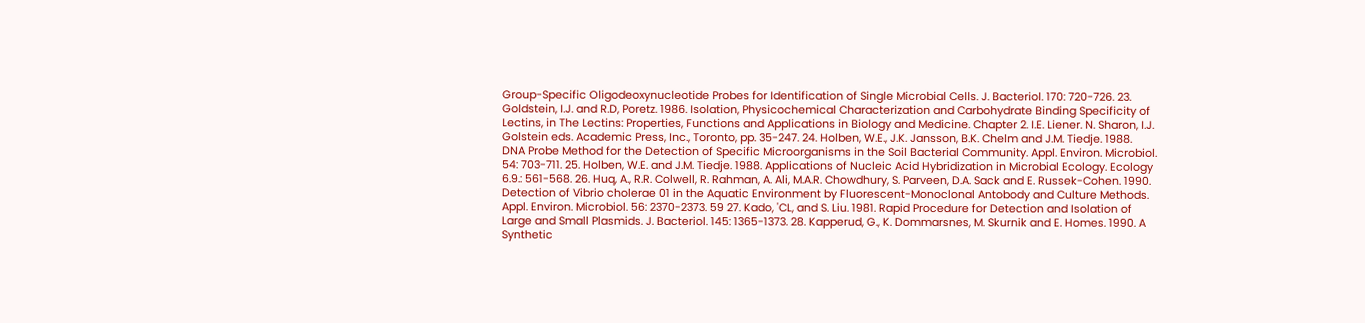Group-Specific Oligodeoxynucleotide Probes for Identification of Single Microbial Cells. J. Bacteriol. 170: 720-726. 23. Goldstein, I.J. and R.D, Poretz. 1986. Isolation, Physicochemical Characterization and Carbohydrate Binding Specificity of Lectins, in The Lectins: Properties, Functions and Applications in Biology and Medicine. Chapter 2. I.E. Liener. N. Sharon, I.J. Golstein eds. Academic Press, Inc., Toronto, pp. 35-247. 24. Holben, W.E., J.K. Jansson, B.K. Chelm and J.M. Tiedje. 1988. DNA Probe Method for the Detection of Specific Microorganisms in the Soil Bacterial Community. Appl. Environ. Microbiol. 54: 703-711. 25. Holben, W.E. and J.M. Tiedje. 1988. Applications of Nucleic Acid Hybridization in Microbial Ecology. Ecology 6.9.: 561-568. 26. Huq, A., R.R. Colwell, R. Rahman, A. Ali, M.A.R. Chowdhury, S. Parveen, D.A. Sack and E. Russek-Cohen. 1990. Detection of Vibrio cholerae 01 in the Aquatic Environment by Fluorescent-Monoclonal Antobody and Culture Methods. Appl. Environ. Microbiol. 56: 2370-2373. 59 27. Kado, 'CL, and S. Liu. 1981. Rapid Procedure for Detection and Isolation of Large and Small Plasmids. J. Bacteriol. 145: 1365-1373. 28. Kapperud, G., K. Dommarsnes, M. Skurnik and E. Homes. 1990. A Synthetic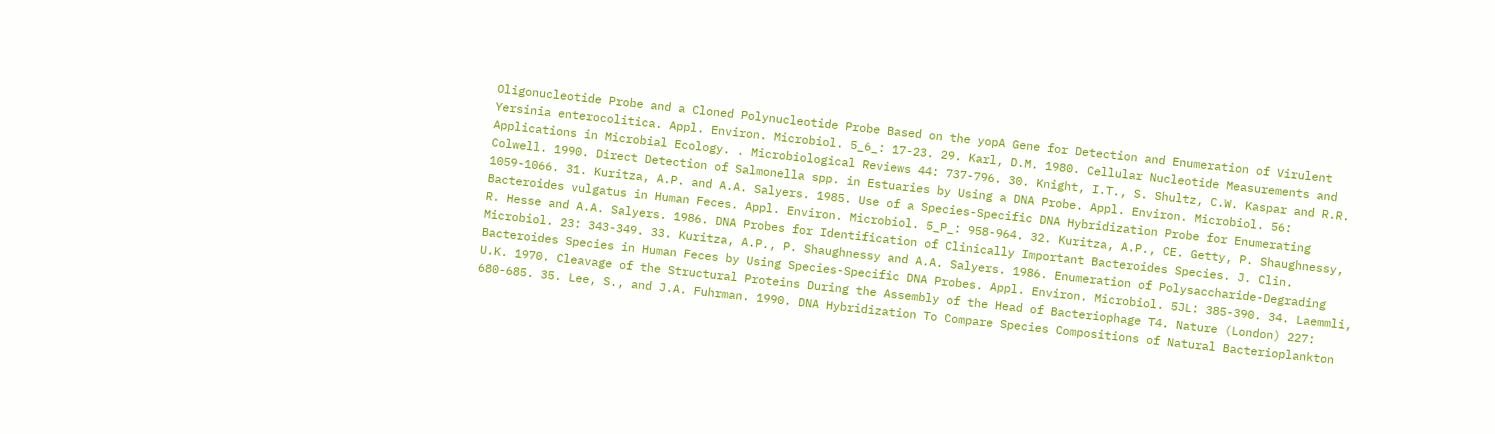Oligonucleotide Probe and a Cloned Polynucleotide Probe Based on the yopA Gene for Detection and Enumeration of Virulent Yersinia enterocolitica. Appl. Environ. Microbiol. 5_6_: 17-23. 29. Karl, D.M. 1980. Cellular Nucleotide Measurements and Applications in Microbial Ecology. . Microbiological Reviews 44: 737-796. 30. Knight, I.T., S. Shultz, C.W. Kaspar and R.R. Colwell. 1990. Direct Detection of Salmonella spp. in Estuaries by Using a DNA Probe. Appl. Environ. Microbiol. 56: 1059-1066. 31. Kuritza, A.P. and A.A. Salyers. 1985. Use of a Species-Specific DNA Hybridization Probe for Enumerating Bacteroides vulgatus in Human Feces. Appl. Environ. Microbiol. 5_P_: 958-964. 32. Kuritza, A.P., CE. Getty, P. Shaughnessy, R. Hesse and A.A. Salyers. 1986. DNA Probes for Identification of Clinically Important Bacteroides Species. J. Clin. Microbiol. 23: 343-349. 33. Kuritza, A.P., P. Shaughnessy and A.A. Salyers. 1986. Enumeration of Polysaccharide-Degrading Bacteroides Species in Human Feces by Using Species-Specific DNA Probes. Appl. Environ. Microbiol. 5JL: 385-390. 34. Laemmli, U.K. 1970. Cleavage of the Structural Proteins During the Assembly of the Head of Bacteriophage T4. Nature (London) 227: 680-685. 35. Lee, S., and J.A. Fuhrman. 1990. DNA Hybridization To Compare Species Compositions of Natural Bacterioplankton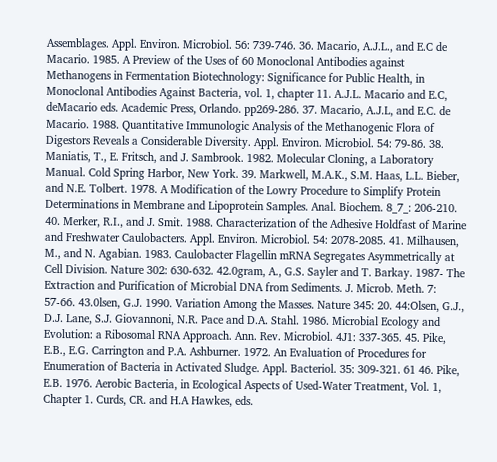Assemblages. Appl. Environ. Microbiol. 56: 739-746. 36. Macario, A.J.L., and E.C de Macario. 1985. A Preview of the Uses of 60 Monoclonal Antibodies against Methanogens in Fermentation Biotechnology: Significance for Public Health, in Monoclonal Antibodies Against Bacteria, vol. 1, chapter 11. A.J.L. Macario and E.C, deMacario eds. Academic Press, Orlando. pp269-286. 37. Macario, A.J.L, and E.C. de Macario. 1988. Quantitative Immunologic Analysis of the Methanogenic Flora of Digestors Reveals a Considerable Diversity. Appl. Environ. Microbiol. 54: 79-86. 38. Maniatis, T., E. Fritsch, and J. Sambrook. 1982. Molecular Cloning, a Laboratory Manual. Cold Spring Harbor, New York. 39. Markwell, M.A.K., S.M. Haas, L.L. Bieber, and N.E. Tolbert. 1978. A Modification of the Lowry Procedure to Simplify Protein Determinations in Membrane and Lipoprotein Samples. Anal. Biochem. 8_7_: 206-210. 40. Merker, R.I., and J. Smit. 1988. Characterization of the Adhesive Holdfast of Marine and Freshwater Caulobacters. Appl. Environ. Microbiol. 54: 2078-2085. 41. Milhausen, M., and N. Agabian. 1983. Caulobacter Flagellin mRNA Segregates Asymmetrically at Cell Division. Nature 302: 630-632. 42.0gram, A., G.S. Sayler and T. Barkay. 1987- The Extraction and Purification of Microbial DNA from Sediments. J. Microb. Meth. 7: 57-66. 43.0lsen, G.J. 1990. Variation Among the Masses. Nature 345: 20. 44:Olsen, G.J., D.J. Lane, S.J. Giovannoni, N.R. Pace and D.A. Stahl. 1986. Microbial Ecology and Evolution: a Ribosomal RNA Approach. Ann. Rev. Microbiol. 4J1: 337-365. 45. Pike, E.B., E.G. Carrington and P.A. Ashburner. 1972. An Evaluation of Procedures for Enumeration of Bacteria in Activated Sludge. Appl. Bacteriol. 35: 309-321. 61 46. Pike, E.B. 1976. Aerobic Bacteria, in Ecological Aspects of Used-Water Treatment, Vol. 1, Chapter 1. Curds, CR. and H.A Hawkes, eds.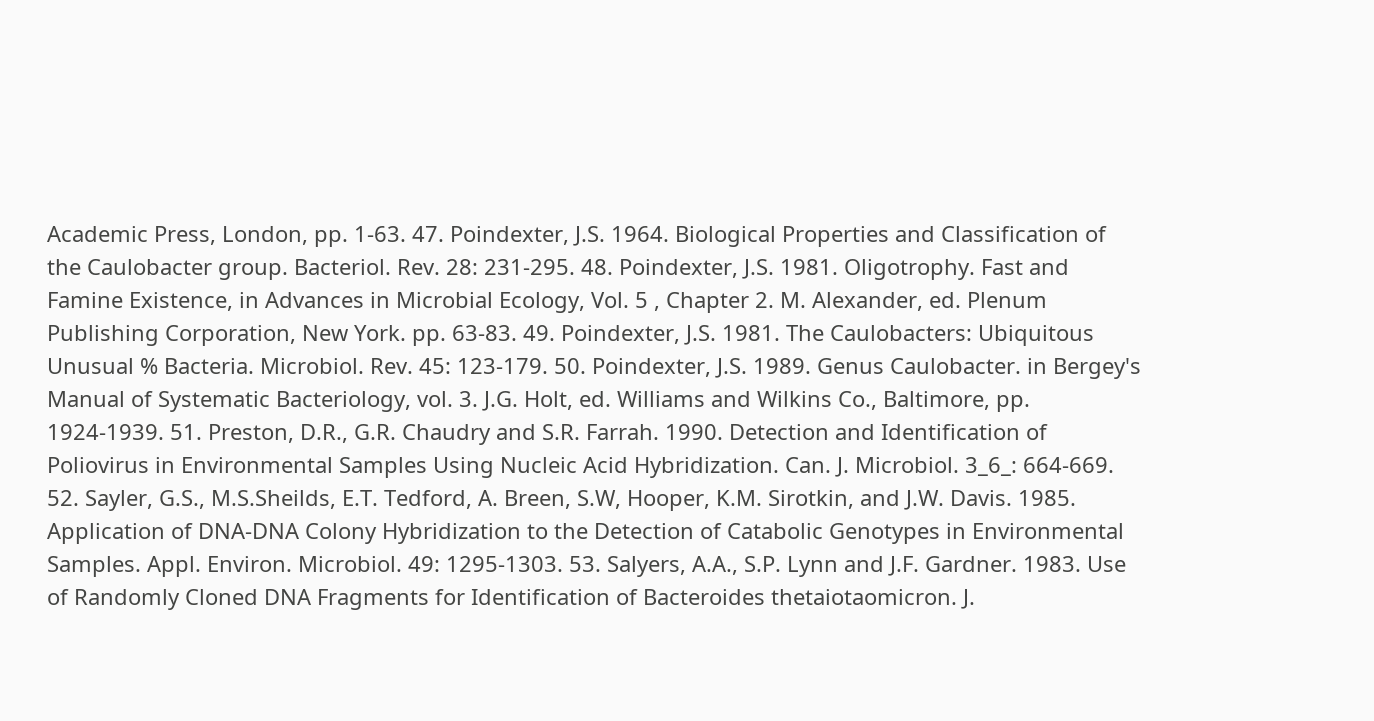Academic Press, London, pp. 1-63. 47. Poindexter, J.S. 1964. Biological Properties and Classification of the Caulobacter group. Bacteriol. Rev. 28: 231-295. 48. Poindexter, J.S. 1981. Oligotrophy. Fast and Famine Existence, in Advances in Microbial Ecology, Vol. 5 , Chapter 2. M. Alexander, ed. Plenum Publishing Corporation, New York. pp. 63-83. 49. Poindexter, J.S. 1981. The Caulobacters: Ubiquitous Unusual % Bacteria. Microbiol. Rev. 45: 123-179. 50. Poindexter, J.S. 1989. Genus Caulobacter. in Bergey's Manual of Systematic Bacteriology, vol. 3. J.G. Holt, ed. Williams and Wilkins Co., Baltimore, pp. 1924-1939. 51. Preston, D.R., G.R. Chaudry and S.R. Farrah. 1990. Detection and Identification of Poliovirus in Environmental Samples Using Nucleic Acid Hybridization. Can. J. Microbiol. 3_6_: 664-669. 52. Sayler, G.S., M.S.Sheilds, E.T. Tedford, A. Breen, S.W, Hooper, K.M. Sirotkin, and J.W. Davis. 1985. Application of DNA-DNA Colony Hybridization to the Detection of Catabolic Genotypes in Environmental Samples. Appl. Environ. Microbiol. 49: 1295-1303. 53. Salyers, A.A., S.P. Lynn and J.F. Gardner. 1983. Use of Randomly Cloned DNA Fragments for Identification of Bacteroides thetaiotaomicron. J.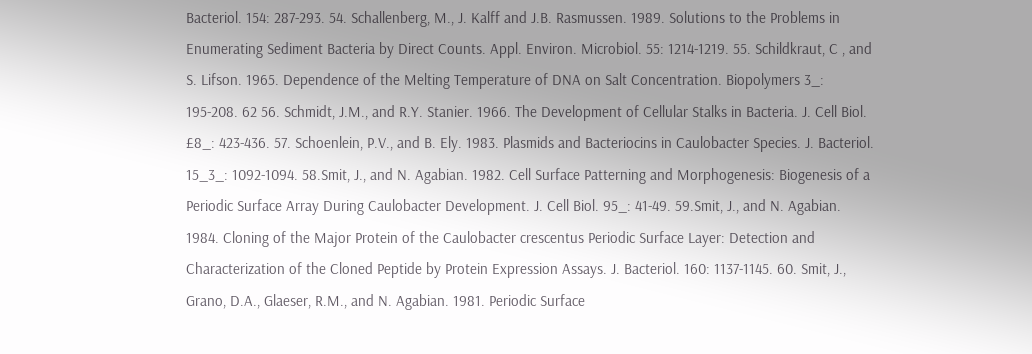Bacteriol. 154: 287-293. 54. Schallenberg, M., J. Kalff and J.B. Rasmussen. 1989. Solutions to the Problems in Enumerating Sediment Bacteria by Direct Counts. Appl. Environ. Microbiol. 55: 1214-1219. 55. Schildkraut, C , and S. Lifson. 1965. Dependence of the Melting Temperature of DNA on Salt Concentration. Biopolymers 3_: 195-208. 62 56. Schmidt, J.M., and R.Y. Stanier. 1966. The Development of Cellular Stalks in Bacteria. J. Cell Biol. £8_: 423-436. 57. Schoenlein, P.V., and B. Ely. 1983. Plasmids and Bacteriocins in Caulobacter Species. J. Bacteriol. 15_3_: 1092-1094. 58.Smit, J., and N. Agabian. 1982. Cell Surface Patterning and Morphogenesis: Biogenesis of a Periodic Surface Array During Caulobacter Development. J. Cell Biol. 95_: 41-49. 59.Smit, J., and N. Agabian. 1984. Cloning of the Major Protein of the Caulobacter crescentus Periodic Surface Layer: Detection and Characterization of the Cloned Peptide by Protein Expression Assays. J. Bacteriol. 160: 1137-1145. 60. Smit, J., Grano, D.A., Glaeser, R.M., and N. Agabian. 1981. Periodic Surface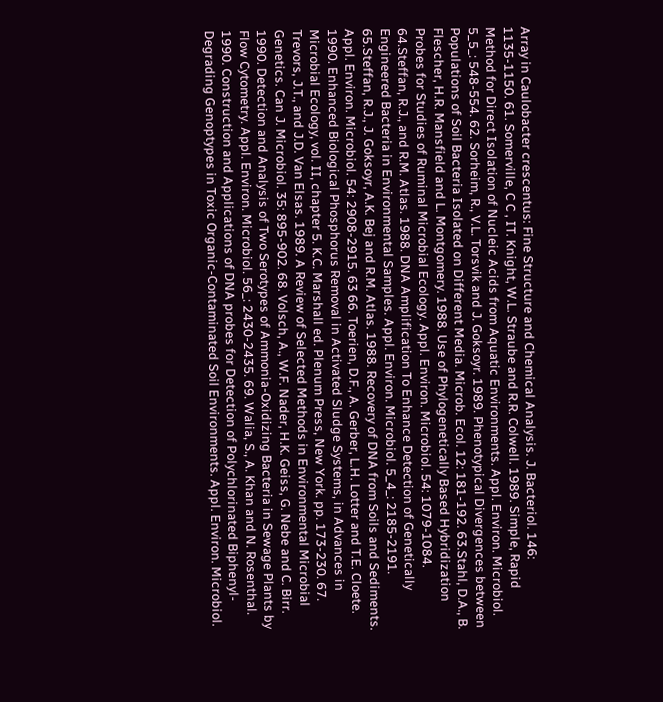Array in Caulobacter crescentus: Fine Structure and Chemical Analysis. J. Bacteriol. 146: 1135-1150. 61. Somerville, C C , IT. Knight, W.L. Straube and R.R. Colwell. 1989. Simple, Rapid Method for Direct Isolation of Nucleic Acids from Aquatic Environments. Appl. Environ. Microbiol. 5_5_: 548-554. 62. Sorheim, R., V.L. Torsvik and J. Goksoyr. 1989. Phenotypical Divergences between Populations of Soil Bacteria Isolated on Different Media. Microb. Ecol. 12: 181-192. 63.Stahl, D.A., B. Flescher, H.R. Mansfield and L. Montgomery. 1988. Use of Phylogenetically Based Hybridization Probes for Studies of Ruminal Microbial Ecology. Appl. Environ. Microbiol. 54: 1079-1084. 64.Steffan, R.J., and R.M. Atlas. 1988. DNA Amplification To Enhance Detection of Genetically Engineered Bacteria in Environmental Samples. Appl. Environ. Microbiol. 5_4_: 2185-2191. 65.Steffan, R.J., J. Goksoyr, A.K. Bej and R.M. Atlas. 1988. Recovery of DNA from Soils and Sediments. Appl. Environ. Microbiol. 54: 2908-2915. 63 66. Toerien, D.F., A. Gerber, L.H. Lotter and T.E. Cloete. 1990. Enhanced Biological Phosphorus Removal in Activated Sludge Systems, in Advances in Microbial Ecology, vol. II, chapter 5. K.C. Marshall ed. Plenum Press, New York. pp. 173-230. 67. Trevors, J.T., and J.D. Van Elsas. 1989. A Review of Selected Methods in Environmental Microbial Genetics. Can J. Microbiol. 35: 895-902. 68. Volsch, A., W.F. Nader, H.K. Geiss, G. Nebe and C. Birr. 1990. Detection and Analysis of Two Serotypes of Ammonia-Oxidizing Bacteria in Sewage Plants by Flow Cytometry. Appl. Environ. Microbiol. 56_: 2430-2435. 69. Walia, S., A. Khan and N. Rosenthal. 1990. Construction and Applications of DNA probes for Detection of Polychlorinated Biphenyl-Degrading Genoptypes in Toxic Organic-Contaminated Soil Environments. Appl. Environ. Microbiol.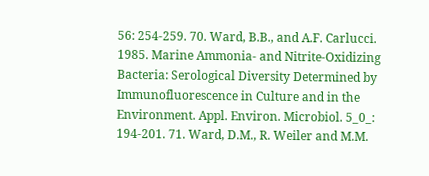56: 254-259. 70. Ward, B.B., and A.F. Carlucci. 1985. Marine Ammonia- and Nitrite-Oxidizing Bacteria: Serological Diversity Determined by Immunofluorescence in Culture and in the Environment. Appl. Environ. Microbiol. 5_0_: 194-201. 71. Ward, D.M., R. Weiler and M.M.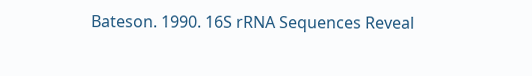Bateson. 1990. 16S rRNA Sequences Reveal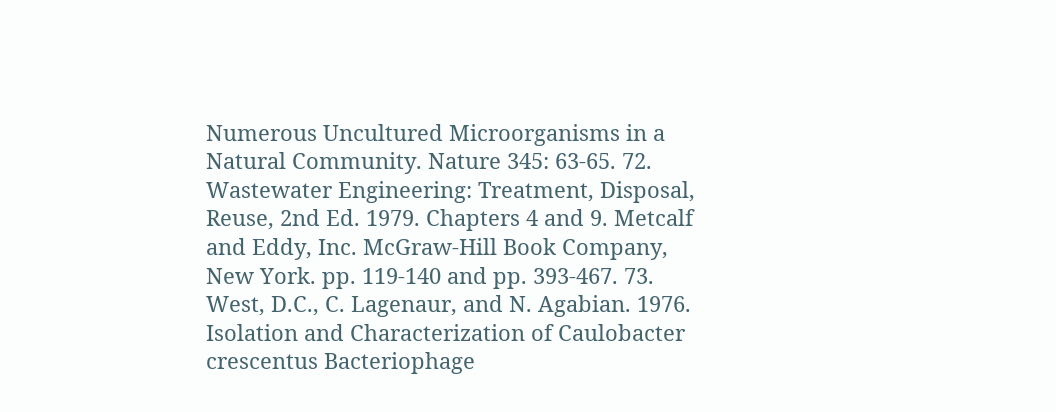Numerous Uncultured Microorganisms in a Natural Community. Nature 345: 63-65. 72. Wastewater Engineering: Treatment, Disposal, Reuse, 2nd Ed. 1979. Chapters 4 and 9. Metcalf and Eddy, Inc. McGraw-Hill Book Company, New York. pp. 119-140 and pp. 393-467. 73. West, D.C., C. Lagenaur, and N. Agabian. 1976. Isolation and Characterization of Caulobacter crescentus Bacteriophage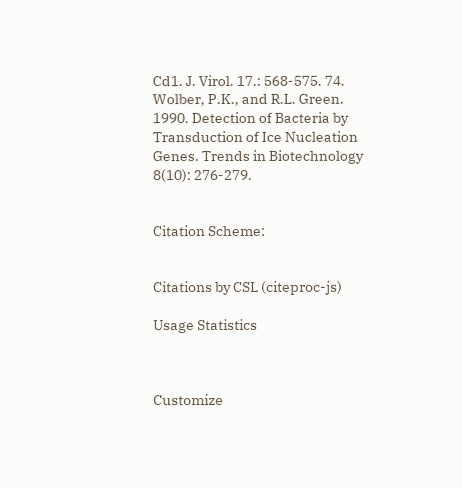Cd1. J. Virol. 17.: 568-575. 74. Wolber, P.K., and R.L. Green. 1990. Detection of Bacteria by Transduction of Ice Nucleation Genes. Trends in Biotechnology 8(10): 276-279.


Citation Scheme:


Citations by CSL (citeproc-js)

Usage Statistics



Customize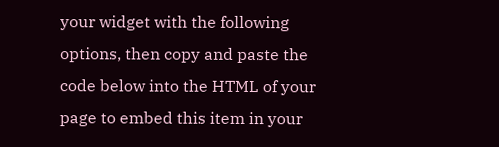your widget with the following options, then copy and paste the code below into the HTML of your page to embed this item in your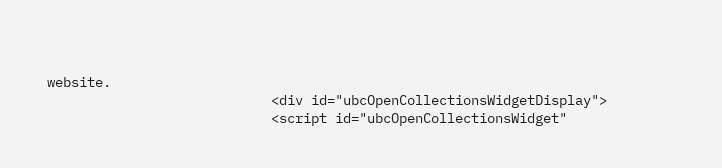website.
                            <div id="ubcOpenCollectionsWidgetDisplay">
                            <script id="ubcOpenCollectionsWidget"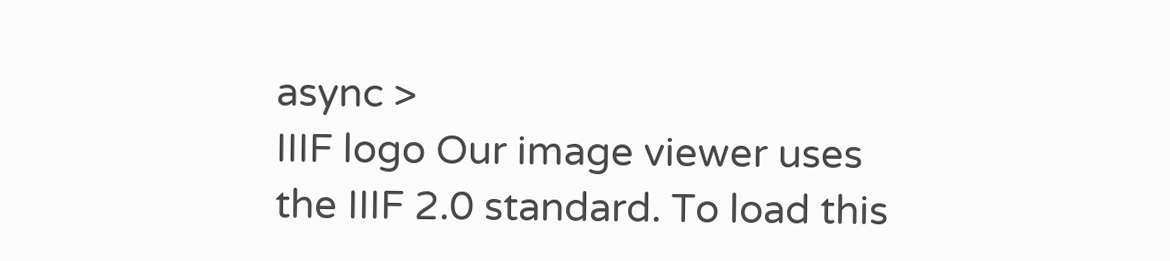async >
IIIF logo Our image viewer uses the IIIF 2.0 standard. To load this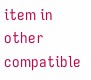item in other compatible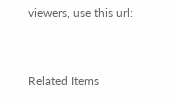viewers, use this url:


Related Items